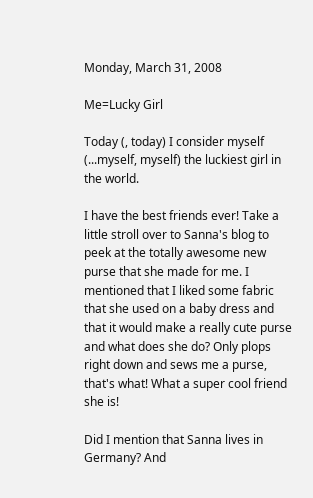Monday, March 31, 2008

Me=Lucky Girl

Today (, today) I consider myself (...myself, myself) the luckiest girl in the world.

I have the best friends ever! Take a little stroll over to Sanna's blog to peek at the totally awesome new purse that she made for me. I mentioned that I liked some fabric that she used on a baby dress and that it would make a really cute purse and what does she do? Only plops right down and sews me a purse, that's what! What a super cool friend she is!

Did I mention that Sanna lives in Germany? And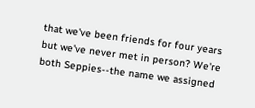that we've been friends for four years but we've never met in person? We're both Seppies--the name we assigned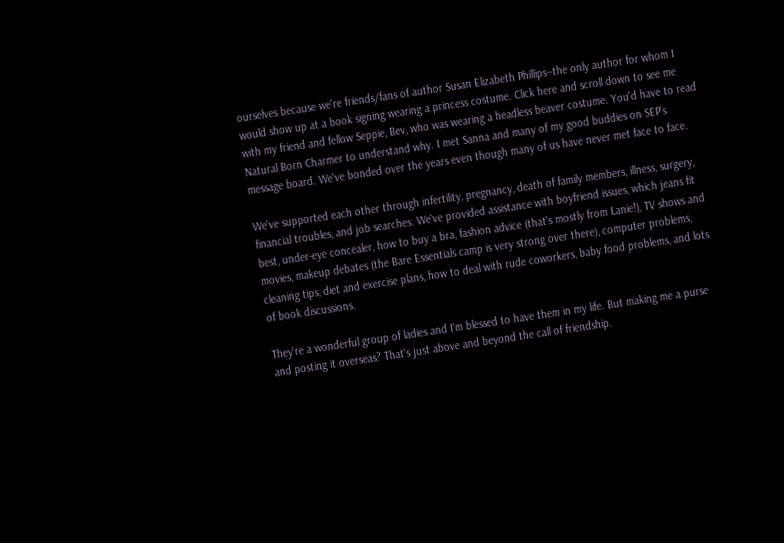ourselves because we're friends/fans of author Susan Elizabeth Phillips--the only author for whom I would show up at a book signing wearing a princess costume. Click here and scroll down to see me with my friend and fellow Seppie, Bev, who was wearing a headless beaver costume. You'd have to read Natural Born Charmer to understand why. I met Sanna and many of my good buddies on SEP's message board. We've bonded over the years even though many of us have never met face to face.

We've supported each other through infertility, pregnancy, death of family members, illness, surgery, financial troubles, and job searches. We've provided assistance with boyfriend issues, which jeans fit best, under-eye concealer, how to buy a bra, fashion advice (that's mostly from Lanie!), TV shows and movies, makeup debates (the Bare Essentials camp is very strong over there), computer problems, cleaning tips, diet and exercise plans, how to deal with rude coworkers, baby food problems, and lots of book discussions.

They're a wonderful group of ladies and I'm blessed to have them in my life. But making me a purse and posting it overseas? That's just above and beyond the call of friendship.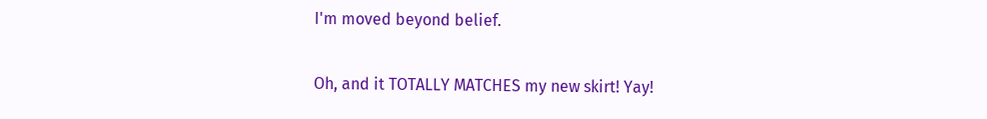I'm moved beyond belief.

Oh, and it TOTALLY MATCHES my new skirt! Yay!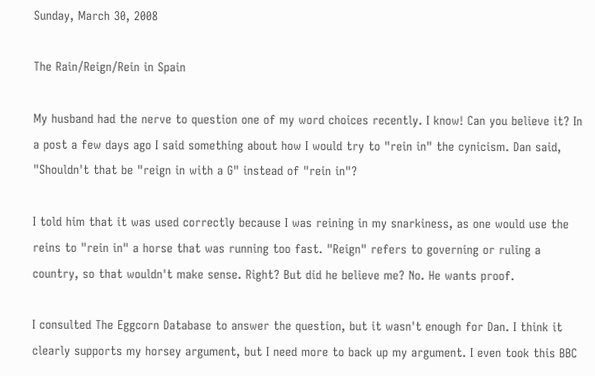Sunday, March 30, 2008

The Rain/Reign/Rein in Spain

My husband had the nerve to question one of my word choices recently. I know! Can you believe it? In a post a few days ago I said something about how I would try to "rein in" the cynicism. Dan said, "Shouldn't that be "reign in with a G" instead of "rein in"?

I told him that it was used correctly because I was reining in my snarkiness, as one would use the reins to "rein in" a horse that was running too fast. "Reign" refers to governing or ruling a country, so that wouldn't make sense. Right? But did he believe me? No. He wants proof.

I consulted The Eggcorn Database to answer the question, but it wasn't enough for Dan. I think it clearly supports my horsey argument, but I need more to back up my argument. I even took this BBC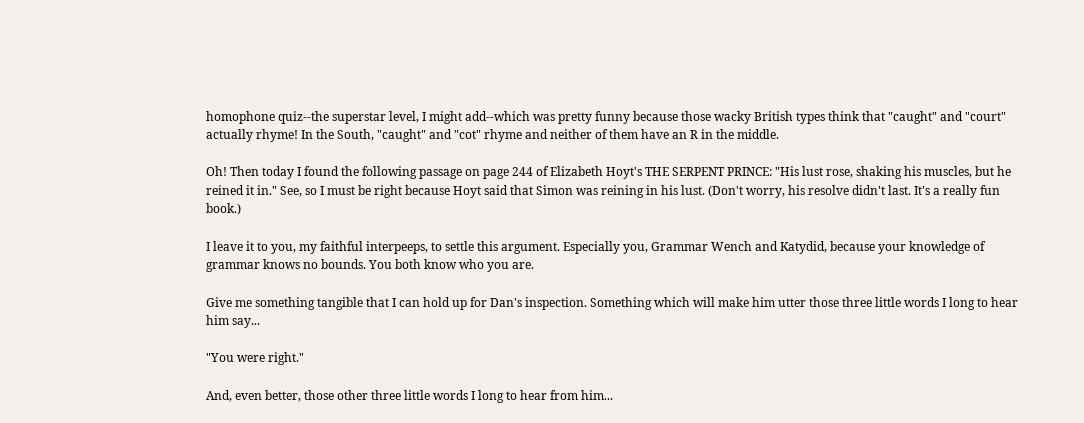homophone quiz--the superstar level, I might add--which was pretty funny because those wacky British types think that "caught" and "court" actually rhyme! In the South, "caught" and "cot" rhyme and neither of them have an R in the middle.

Oh! Then today I found the following passage on page 244 of Elizabeth Hoyt's THE SERPENT PRINCE: "His lust rose, shaking his muscles, but he reined it in." See, so I must be right because Hoyt said that Simon was reining in his lust. (Don't worry, his resolve didn't last. It's a really fun book.)

I leave it to you, my faithful interpeeps, to settle this argument. Especially you, Grammar Wench and Katydid, because your knowledge of grammar knows no bounds. You both know who you are.

Give me something tangible that I can hold up for Dan's inspection. Something which will make him utter those three little words I long to hear him say...

"You were right."

And, even better, those other three little words I long to hear from him...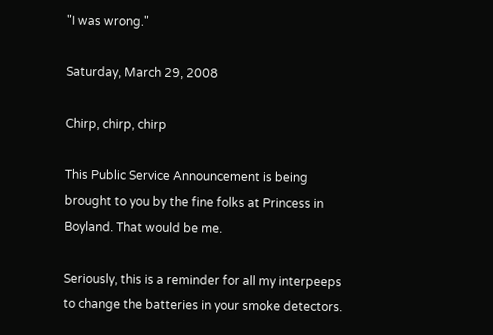"I was wrong."

Saturday, March 29, 2008

Chirp, chirp, chirp

This Public Service Announcement is being brought to you by the fine folks at Princess in Boyland. That would be me.

Seriously, this is a reminder for all my interpeeps to change the batteries in your smoke detectors.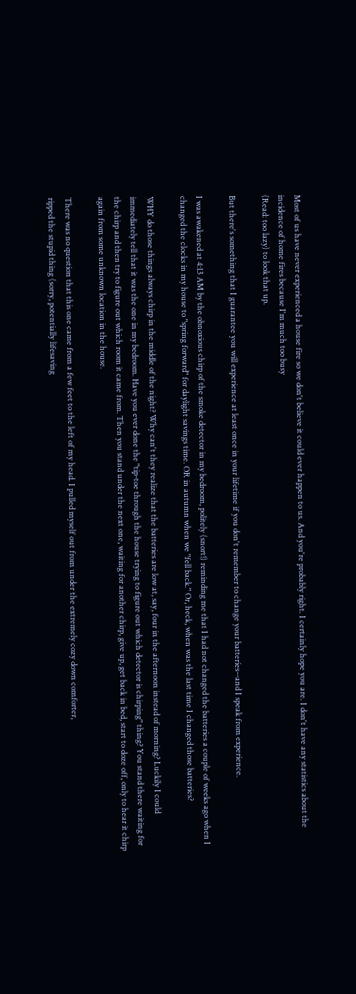Most of us have never experienced a house fire so we don't believe it could ever happen to us. And you're probably right. I certainly hope you are. I don't have any statistics about the incidence of home fires because I'm much too busy
(Read: too lazy) to look that up.

But there's something that I guarantee you will experience at least once in your lifetime if you don't remember to change your batteries--and I speak from experience.

I was awakened at 4:13 AM by the obnoxious chirp of the smoke detector in my bedroom, politely (snort!) reminding me that I had not changed the batteries a couple of weeks ago when I changed the clocks in my house to "spring forward" for daylight savings time. OR in autumn when we "fell back." Or, heck, when was the last time I changed those batteries?

WHY do those things always chirp in the middle of the night? Why can't they realize that the batteries are low at, say, four in the afternoon instead of morning? Luckily I could immediately tell that it was the one in my bedroom. Have you ever done the "tip-toe through the house trying to figure out which detector is chirping" thing? You stand there waiting for the chirp and then try to figure out which room it came from. Then you stand under the next one, waiting for another chirp, give up, get back in bed, start to doze off, only to hear it chirp again from some unknown location in the house.

There was no question that this one came from a few feet to the left of my head. I pulled myself out from under the extremely cozy down comforter,
ripped the stupid thing (sorry, potentially lifesaving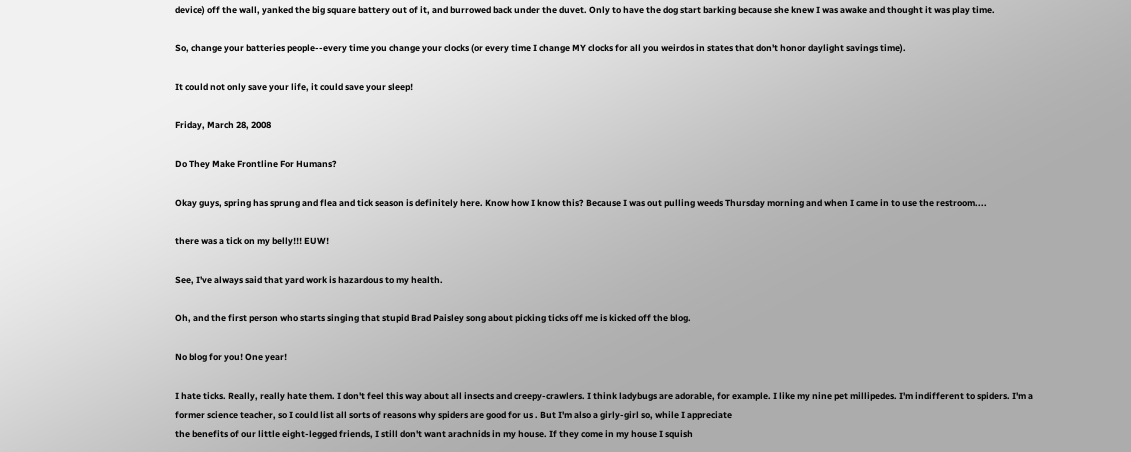device) off the wall, yanked the big square battery out of it, and burrowed back under the duvet. Only to have the dog start barking because she knew I was awake and thought it was play time.

So, change your batteries people--every time you change your clocks (or every time I change MY clocks for all you weirdos in states that don't honor daylight savings time).

It could not only save your life, it could save your sleep!

Friday, March 28, 2008

Do They Make Frontline For Humans?

Okay guys, spring has sprung and flea and tick season is definitely here. Know how I know this? Because I was out pulling weeds Thursday morning and when I came in to use the restroom....

there was a tick on my belly!!! EUW!

See, I've always said that yard work is hazardous to my health.

Oh, and the first person who starts singing that stupid Brad Paisley song about picking ticks off me is kicked off the blog.

No blog for you! One year!

I hate ticks. Really, really hate them. I don't feel this way about all insects and creepy-crawlers. I think ladybugs are adorable, for example. I like my nine pet millipedes. I'm indifferent to spiders. I'm a former science teacher, so I could list all sorts of reasons why spiders are good for us . But I'm also a girly-girl so, while I appreciate
the benefits of our little eight-legged friends, I still don't want arachnids in my house. If they come in my house I squish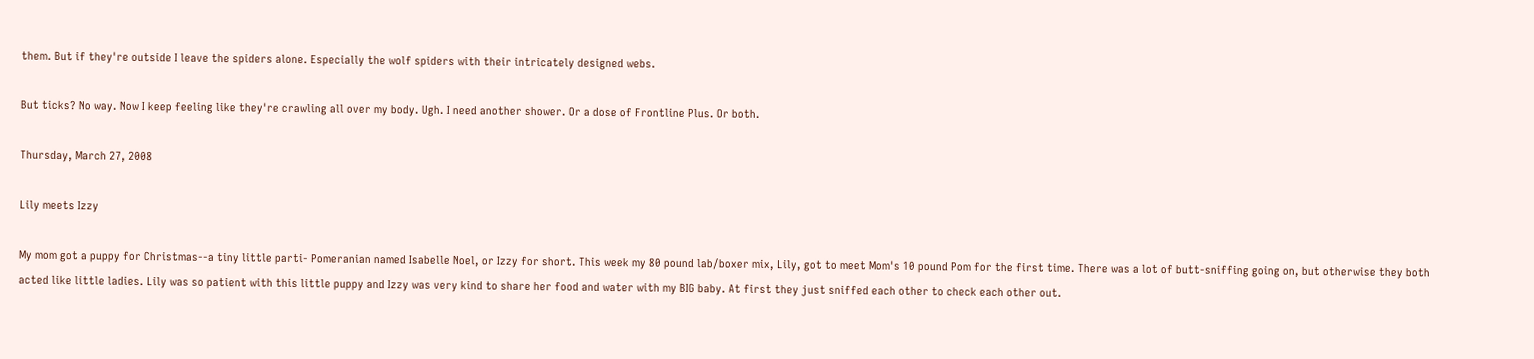them. But if they're outside I leave the spiders alone. Especially the wolf spiders with their intricately designed webs.

But ticks? No way. Now I keep feeling like they're crawling all over my body. Ugh. I need another shower. Or a dose of Frontline Plus. Or both.

Thursday, March 27, 2008

Lily meets Izzy

My mom got a puppy for Christmas--a tiny little parti- Pomeranian named Isabelle Noel, or Izzy for short. This week my 80 pound lab/boxer mix, Lily, got to meet Mom's 10 pound Pom for the first time. There was a lot of butt-sniffing going on, but otherwise they both acted like little ladies. Lily was so patient with this little puppy and Izzy was very kind to share her food and water with my BIG baby. At first they just sniffed each other to check each other out.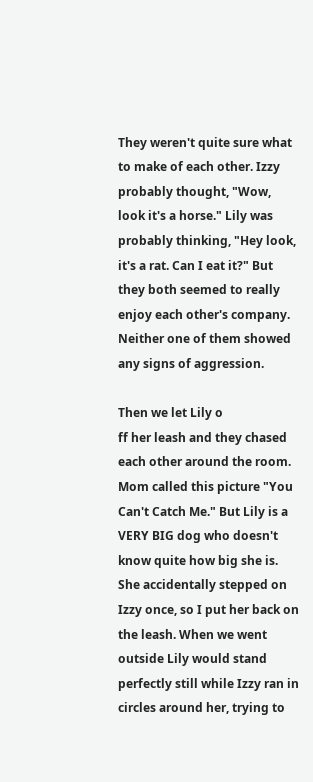They weren't quite sure what to make of each other. Izzy probably thought, "Wow, look it's a horse." Lily was probably thinking, "Hey look, it's a rat. Can I eat it?" But they both seemed to really enjoy each other's company. Neither one of them showed any signs of aggression.

Then we let Lily o
ff her leash and they chased each other around the room. Mom called this picture "You Can't Catch Me." But Lily is a VERY BIG dog who doesn't know quite how big she is. She accidentally stepped on Izzy once, so I put her back on the leash. When we went outside Lily would stand perfectly still while Izzy ran in circles around her, trying to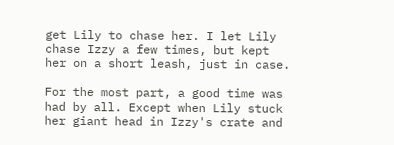get Lily to chase her. I let Lily chase Izzy a few times, but kept her on a short leash, just in case.

For the most part, a good time was had by all. Except when Lily stuck her giant head in Izzy's crate and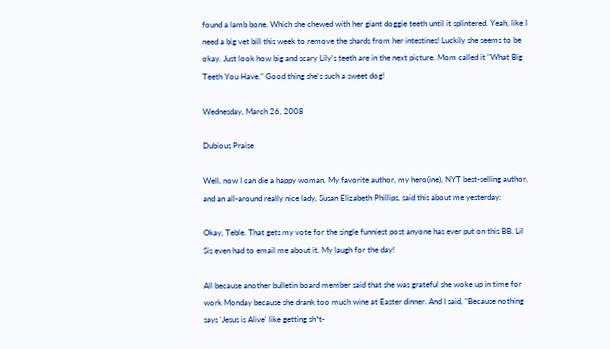found a lamb bone. Which she chewed with her giant doggie teeth until it splintered. Yeah, like I need a big vet bill this week to remove the shards from her intestines! Luckily she seems to be okay. Just look how big and scary Lily's teeth are in the next picture. Mom called it "What Big Teeth You Have." Good thing she's such a sweet dog!

Wednesday, March 26, 2008

Dubious Praise

Well, now I can die a happy woman. My favorite author, my hero(ine), NYT best-selling author, and an all-around really nice lady, Susan Elizabeth Phillips, said this about me yesterday:

Okay, Teble. That gets my vote for the single funniest post anyone has ever put on this BB. Lil Sis even had to email me about it. My laugh for the day!

All because another bulletin board member said that she was grateful she woke up in time for work Monday because she drank too much wine at Easter dinner. And I said, "Because nothing says 'Jesus is Alive' like getting sh*t-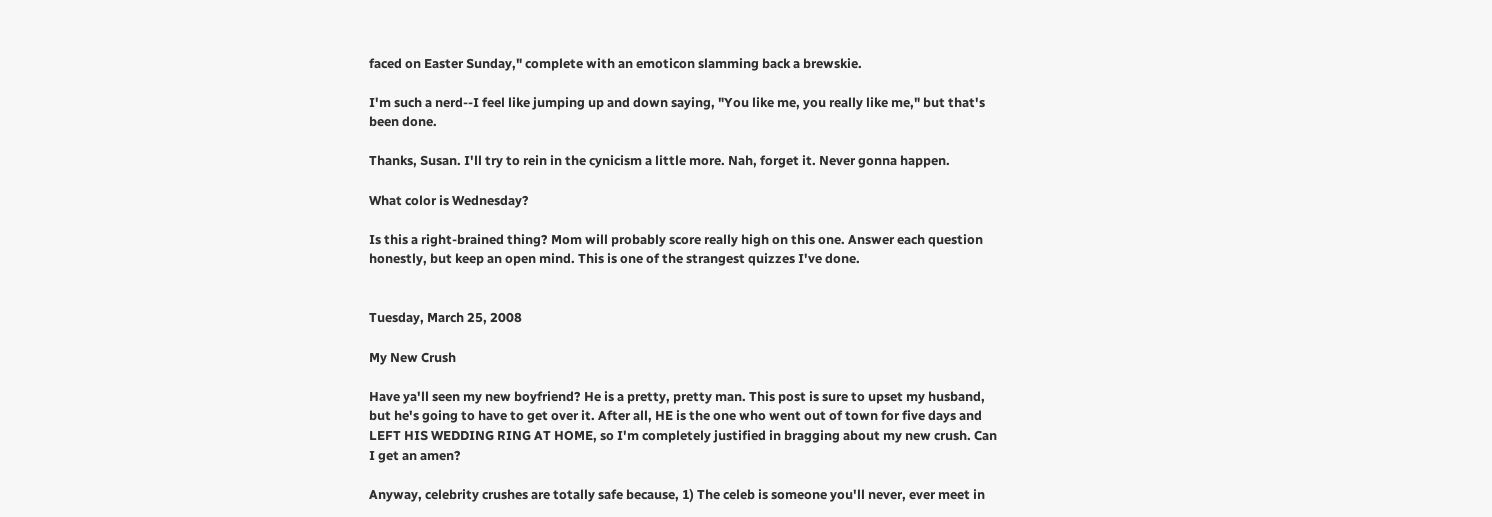faced on Easter Sunday," complete with an emoticon slamming back a brewskie.

I'm such a nerd--I feel like jumping up and down saying, "You like me, you really like me," but that's been done.

Thanks, Susan. I'll try to rein in the cynicism a little more. Nah, forget it. Never gonna happen.

What color is Wednesday?

Is this a right-brained thing? Mom will probably score really high on this one. Answer each question honestly, but keep an open mind. This is one of the strangest quizzes I've done.


Tuesday, March 25, 2008

My New Crush

Have ya'll seen my new boyfriend? He is a pretty, pretty man. This post is sure to upset my husband, but he's going to have to get over it. After all, HE is the one who went out of town for five days and LEFT HIS WEDDING RING AT HOME, so I'm completely justified in bragging about my new crush. Can I get an amen?

Anyway, celebrity crushes are totally safe because, 1) The celeb is someone you'll never, ever meet in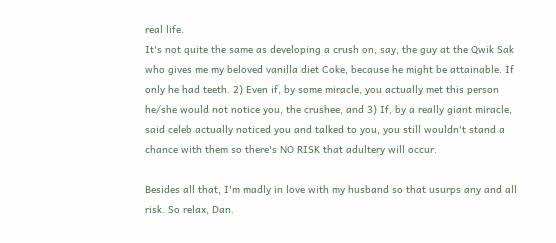real life.
It's not quite the same as developing a crush on, say, the guy at the Qwik Sak who gives me my beloved vanilla diet Coke, because he might be attainable. If only he had teeth. 2) Even if, by some miracle, you actually met this person he/she would not notice you, the crushee, and 3) If, by a really giant miracle, said celeb actually noticed you and talked to you, you still wouldn't stand a chance with them so there's NO RISK that adultery will occur.

Besides all that, I'm madly in love with my husband so that usurps any and all risk. So relax, Dan.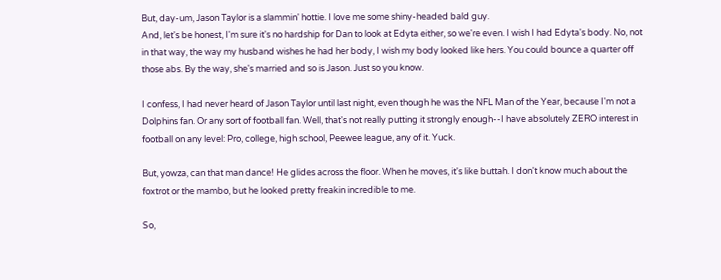But, day-um, Jason Taylor is a slammin' hottie. I love me some shiny-headed bald guy.
And, let's be honest, I'm sure it's no hardship for Dan to look at Edyta either, so we're even. I wish I had Edyta's body. No, not in that way, the way my husband wishes he had her body, I wish my body looked like hers. You could bounce a quarter off those abs. By the way, she's married and so is Jason. Just so you know.

I confess, I had never heard of Jason Taylor until last night, even though he was the NFL Man of the Year, because I'm not a Dolphins fan. Or any sort of football fan. Well, that's not really putting it strongly enough--I have absolutely ZERO interest in football on any level: Pro, college, high school, Peewee league, any of it. Yuck.

But, yowza, can that man dance! He glides across the floor. When he moves, it's like buttah. I don't know much about the foxtrot or the mambo, but he looked pretty freakin incredible to me.

So,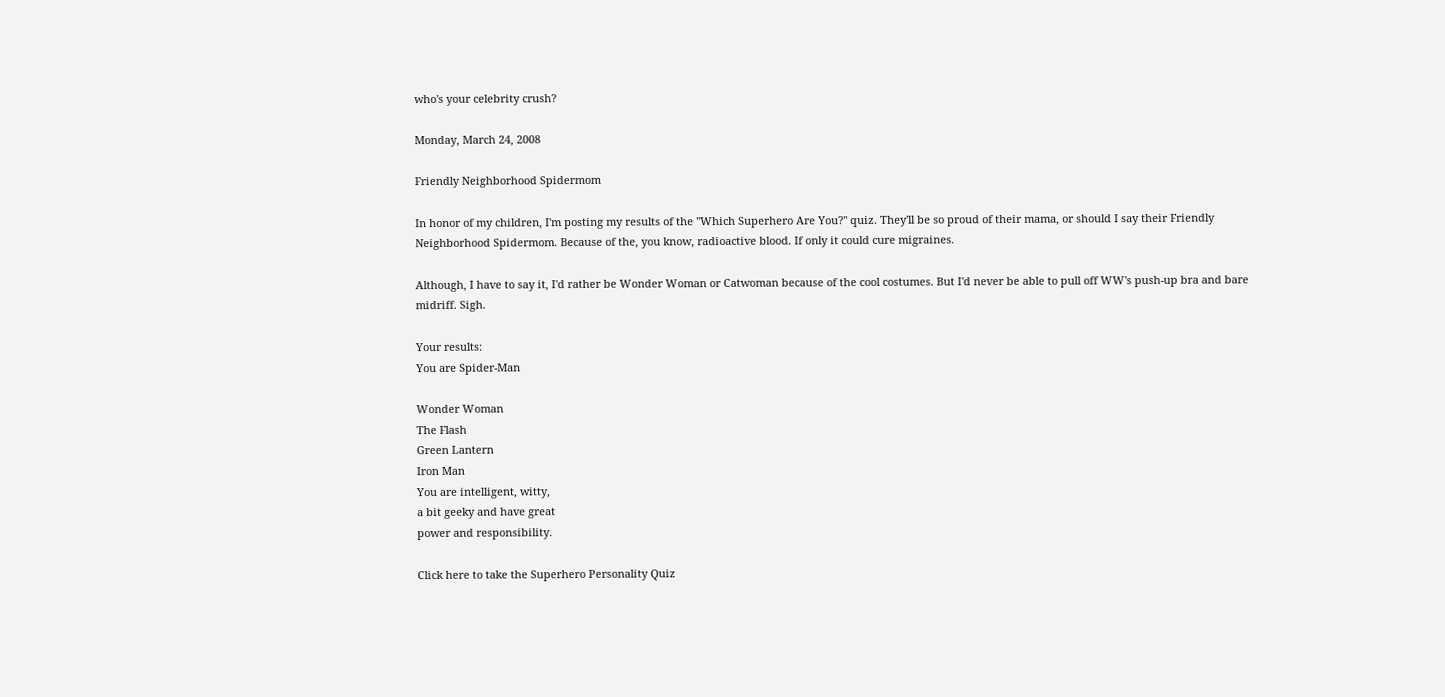who's your celebrity crush?

Monday, March 24, 2008

Friendly Neighborhood Spidermom

In honor of my children, I'm posting my results of the "Which Superhero Are You?" quiz. They'll be so proud of their mama, or should I say their Friendly Neighborhood Spidermom. Because of the, you know, radioactive blood. If only it could cure migraines.

Although, I have to say it, I'd rather be Wonder Woman or Catwoman because of the cool costumes. But I'd never be able to pull off WW's push-up bra and bare midriff. Sigh.

Your results:
You are Spider-Man

Wonder Woman
The Flash
Green Lantern
Iron Man
You are intelligent, witty,
a bit geeky and have great
power and responsibility.

Click here to take the Superhero Personality Quiz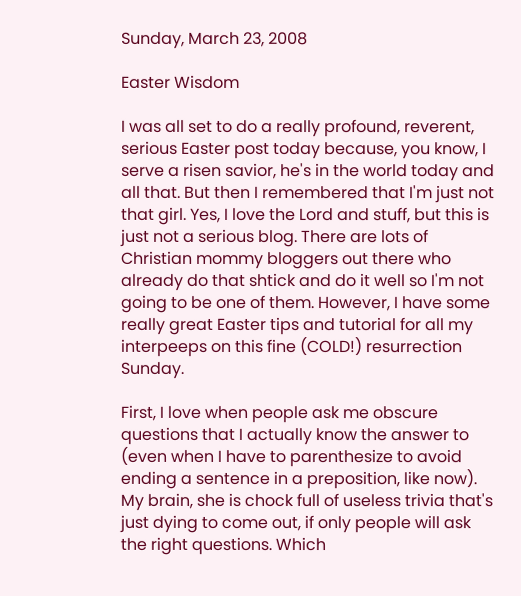Sunday, March 23, 2008

Easter Wisdom

I was all set to do a really profound, reverent, serious Easter post today because, you know, I serve a risen savior, he's in the world today and all that. But then I remembered that I'm just not that girl. Yes, I love the Lord and stuff, but this is just not a serious blog. There are lots of Christian mommy bloggers out there who already do that shtick and do it well so I'm not going to be one of them. However, I have some really great Easter tips and tutorial for all my interpeeps on this fine (COLD!) resurrection Sunday.

First, I love when people ask me obscure questions that I actually know the answer to (even when I have to parenthesize to avoid ending a sentence in a preposition, like now). My brain, she is chock full of useless trivia that's just dying to come out, if only people will ask the right questions. Which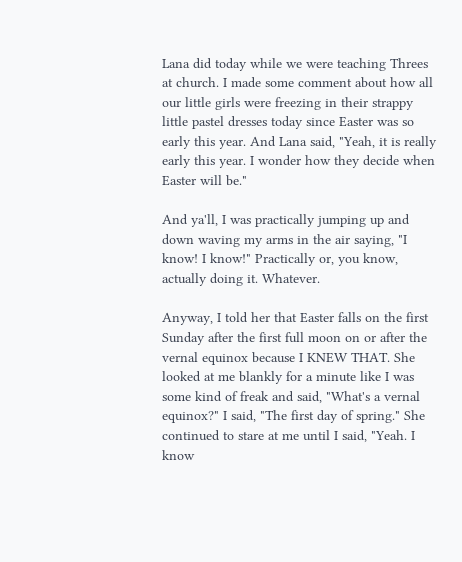Lana did today while we were teaching Threes at church. I made some comment about how all our little girls were freezing in their strappy little pastel dresses today since Easter was so early this year. And Lana said, "Yeah, it is really early this year. I wonder how they decide when Easter will be."

And ya'll, I was practically jumping up and down waving my arms in the air saying, "I know! I know!" Practically or, you know, actually doing it. Whatever.

Anyway, I told her that Easter falls on the first Sunday after the first full moon on or after the vernal equinox because I KNEW THAT. She looked at me blankly for a minute like I was some kind of freak and said, "What's a vernal equinox?" I said, "The first day of spring." She continued to stare at me until I said, "Yeah. I know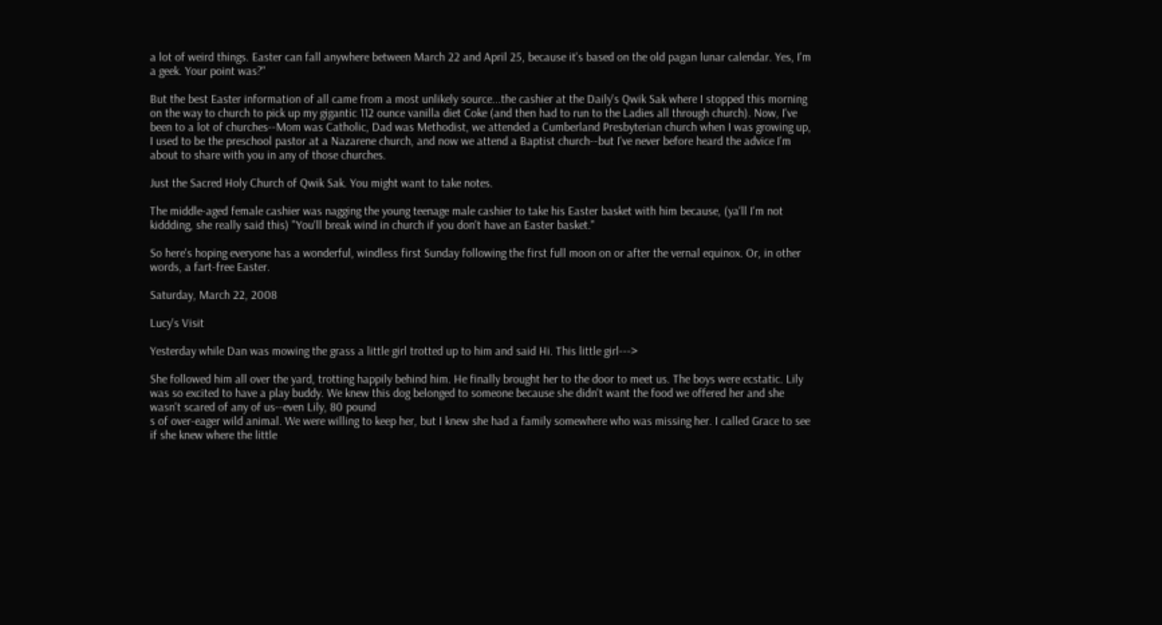a lot of weird things. Easter can fall anywhere between March 22 and April 25, because it's based on the old pagan lunar calendar. Yes, I'm a geek. Your point was?"

But the best Easter information of all came from a most unlikely source...the cashier at the Daily's Qwik Sak where I stopped this morning on the way to church to pick up my gigantic 112 ounce vanilla diet Coke (and then had to run to the Ladies all through church). Now, I've been to a lot of churches--Mom was Catholic, Dad was Methodist, we attended a Cumberland Presbyterian church when I was growing up, I used to be the preschool pastor at a Nazarene church, and now we attend a Baptist church--but I've never before heard the advice I'm about to share with you in any of those churches.

Just the Sacred Holy Church of Qwik Sak. You might want to take notes.

The middle-aged female cashier was nagging the young teenage male cashier to take his Easter basket with him because, (ya'll I'm not kiddding, she really said this) "You'll break wind in church if you don't have an Easter basket."

So here's hoping everyone has a wonderful, windless first Sunday following the first full moon on or after the vernal equinox. Or, in other words, a fart-free Easter.

Saturday, March 22, 2008

Lucy's Visit

Yesterday while Dan was mowing the grass a little girl trotted up to him and said Hi. This little girl--->

She followed him all over the yard, trotting happily behind him. He finally brought her to the door to meet us. The boys were ecstatic. Lily was so excited to have a play buddy. We knew this dog belonged to someone because she didn't want the food we offered her and she wasn't scared of any of us--even Lily, 80 pound
s of over-eager wild animal. We were willing to keep her, but I knew she had a family somewhere who was missing her. I called Grace to see if she knew where the little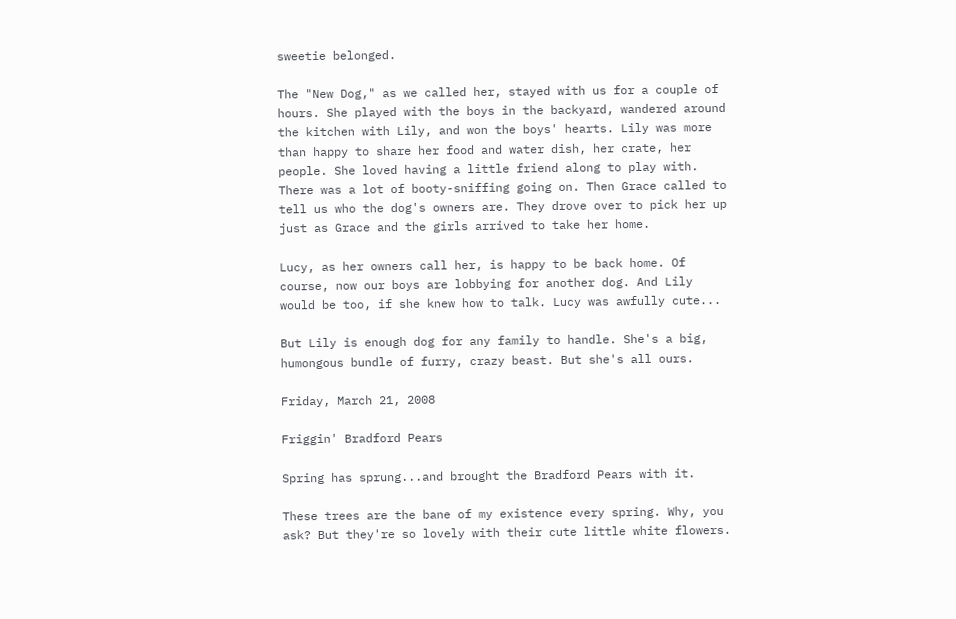sweetie belonged.

The "New Dog," as we called her, stayed with us for a couple of hours. She played with the boys in the backyard, wandered around the kitchen with Lily, and won the boys' hearts. Lily was more than happy to share her food and water dish, her crate, her people. She loved having a little friend along to play with. There was a lot of booty-sniffing going on. Then Grace called to tell us who the dog's owners are. They drove over to pick her up just as Grace and the girls arrived to take her home.

Lucy, as her owners call her, is happy to be back home. Of course, now our boys are lobbying for another dog. And Lily would be too, if she knew how to talk. Lucy was awfully cute...

But Lily is enough dog for any family to handle. She's a big, humongous bundle of furry, crazy beast. But she's all ours.

Friday, March 21, 2008

Friggin' Bradford Pears

Spring has sprung...and brought the Bradford Pears with it.

These trees are the bane of my existence every spring. Why, you ask? But they're so lovely with their cute little white flowers.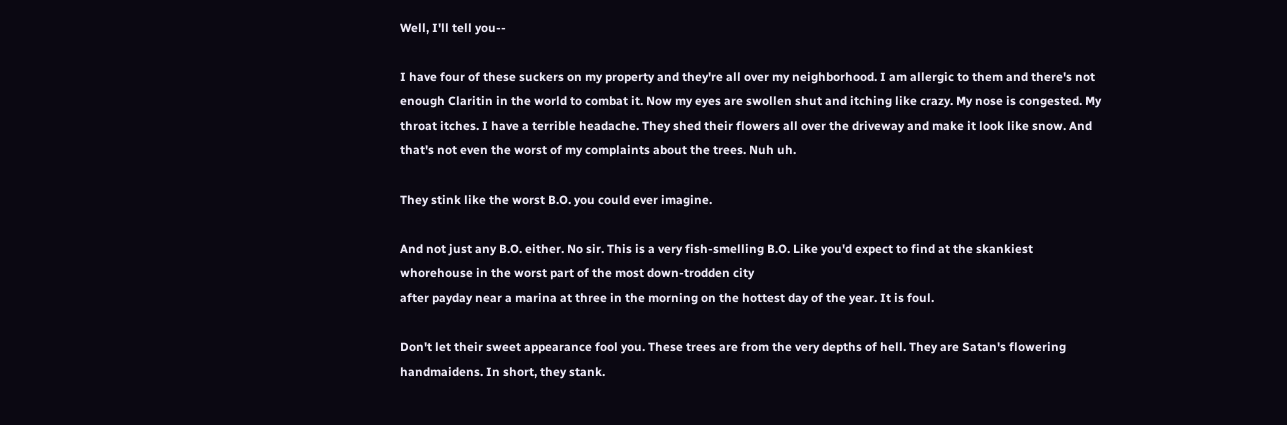Well, I'll tell you--

I have four of these suckers on my property and they're all over my neighborhood. I am allergic to them and there's not enough Claritin in the world to combat it. Now my eyes are swollen shut and itching like crazy. My nose is congested. My throat itches. I have a terrible headache. They shed their flowers all over the driveway and make it look like snow. And that's not even the worst of my complaints about the trees. Nuh uh.

They stink like the worst B.O. you could ever imagine.

And not just any B.O. either. No sir. This is a very fish-smelling B.O. Like you'd expect to find at the skankiest whorehouse in the worst part of the most down-trodden city
after payday near a marina at three in the morning on the hottest day of the year. It is foul.

Don't let their sweet appearance fool you. These trees are from the very depths of hell. They are Satan's flowering handmaidens. In short, they stank.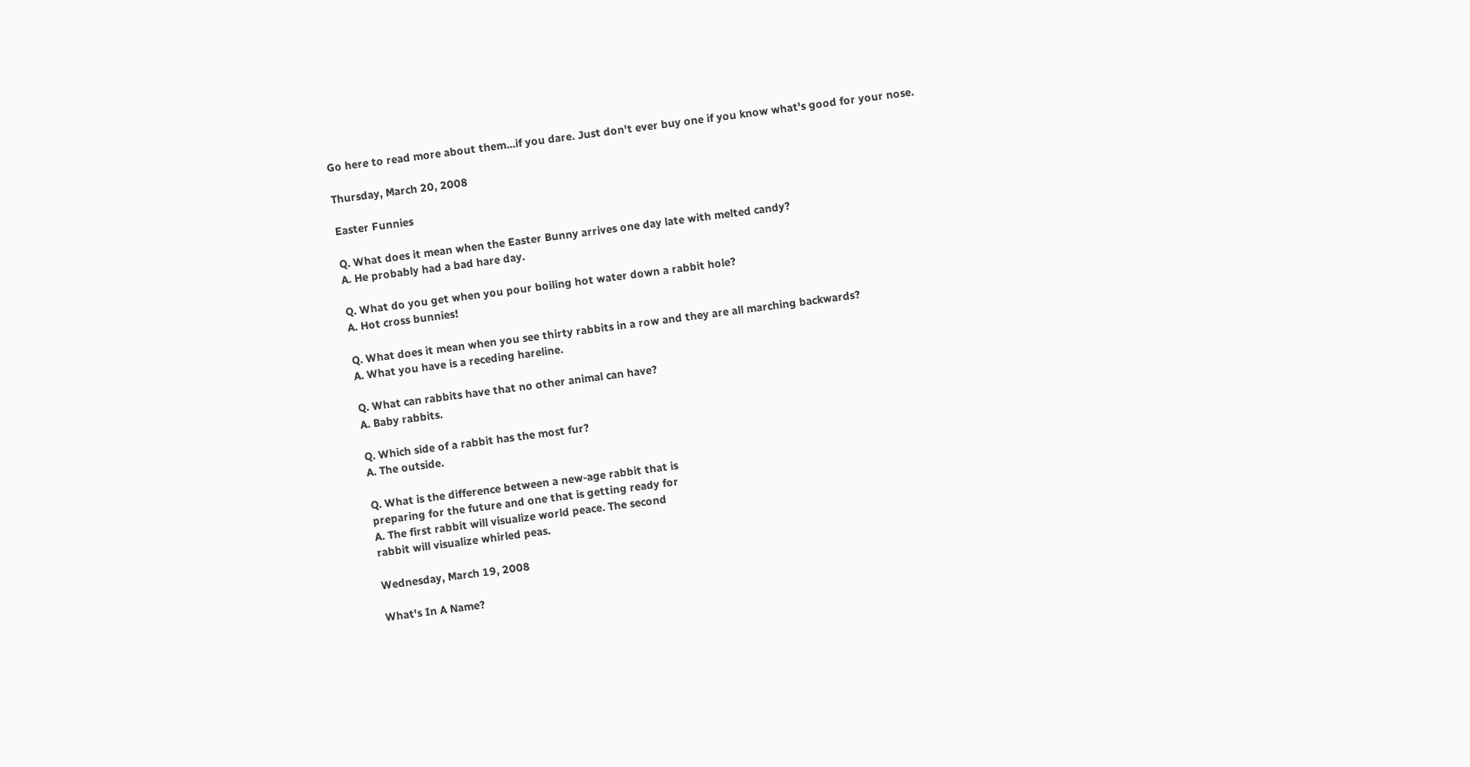Go here to read more about them...if you dare. Just don't ever buy one if you know what's good for your nose.

Thursday, March 20, 2008

Easter Funnies

Q. What does it mean when the Easter Bunny arrives one day late with melted candy?
A. He probably had a bad hare day.

Q. What do you get when you pour boiling hot water down a rabbit hole?
A. Hot cross bunnies!

Q. What does it mean when you see thirty rabbits in a row and they are all marching backwards?
A. What you have is a receding hareline.

Q. What can rabbits have that no other animal can have?
A. Baby rabbits.

Q. Which side of a rabbit has the most fur?
A. The outside.

Q. What is the difference between a new-age rabbit that is
preparing for the future and one that is getting ready for
A. The first rabbit will visualize world peace. The second
rabbit will visualize whirled peas.

Wednesday, March 19, 2008

What's In A Name?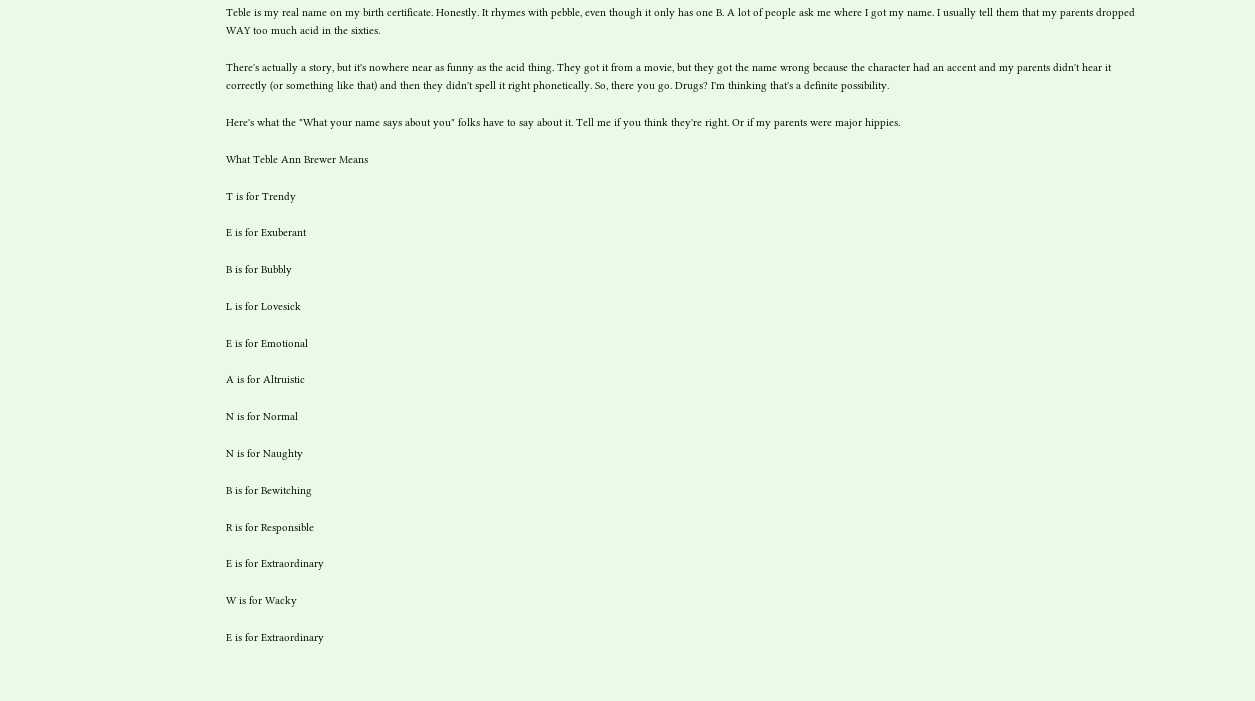Teble is my real name on my birth certificate. Honestly. It rhymes with pebble, even though it only has one B. A lot of people ask me where I got my name. I usually tell them that my parents dropped WAY too much acid in the sixties.

There's actually a story, but it's nowhere near as funny as the acid thing. They got it from a movie, but they got the name wrong because the character had an accent and my parents didn't hear it correctly (or something like that) and then they didn't spell it right phonetically. So, there you go. Drugs? I'm thinking that's a definite possibility.

Here's what the "What your name says about you" folks have to say about it. Tell me if you think they're right. Or if my parents were major hippies.

What Teble Ann Brewer Means

T is for Trendy

E is for Exuberant

B is for Bubbly

L is for Lovesick

E is for Emotional

A is for Altruistic

N is for Normal

N is for Naughty

B is for Bewitching

R is for Responsible

E is for Extraordinary

W is for Wacky

E is for Extraordinary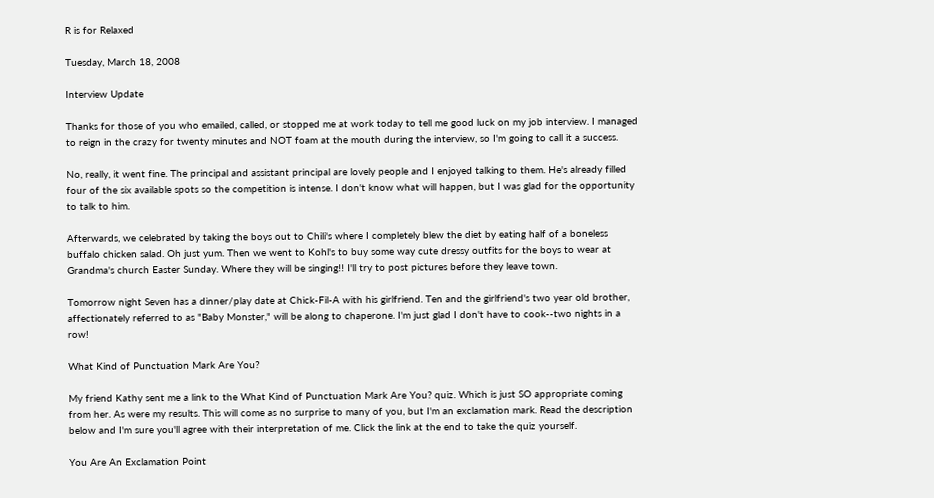R is for Relaxed

Tuesday, March 18, 2008

Interview Update

Thanks for those of you who emailed, called, or stopped me at work today to tell me good luck on my job interview. I managed to reign in the crazy for twenty minutes and NOT foam at the mouth during the interview, so I'm going to call it a success.

No, really, it went fine. The principal and assistant principal are lovely people and I enjoyed talking to them. He's already filled four of the six available spots so the competition is intense. I don't know what will happen, but I was glad for the opportunity to talk to him.

Afterwards, we celebrated by taking the boys out to Chili's where I completely blew the diet by eating half of a boneless buffalo chicken salad. Oh just yum. Then we went to Kohl's to buy some way cute dressy outfits for the boys to wear at Grandma's church Easter Sunday. Where they will be singing!! I'll try to post pictures before they leave town.

Tomorrow night Seven has a dinner/play date at Chick-Fil-A with his girlfriend. Ten and the girlfriend's two year old brother, affectionately referred to as "Baby Monster," will be along to chaperone. I'm just glad I don't have to cook--two nights in a row!

What Kind of Punctuation Mark Are You?

My friend Kathy sent me a link to the What Kind of Punctuation Mark Are You? quiz. Which is just SO appropriate coming from her. As were my results. This will come as no surprise to many of you, but I'm an exclamation mark. Read the description below and I'm sure you'll agree with their interpretation of me. Click the link at the end to take the quiz yourself.

You Are An Exclamation Point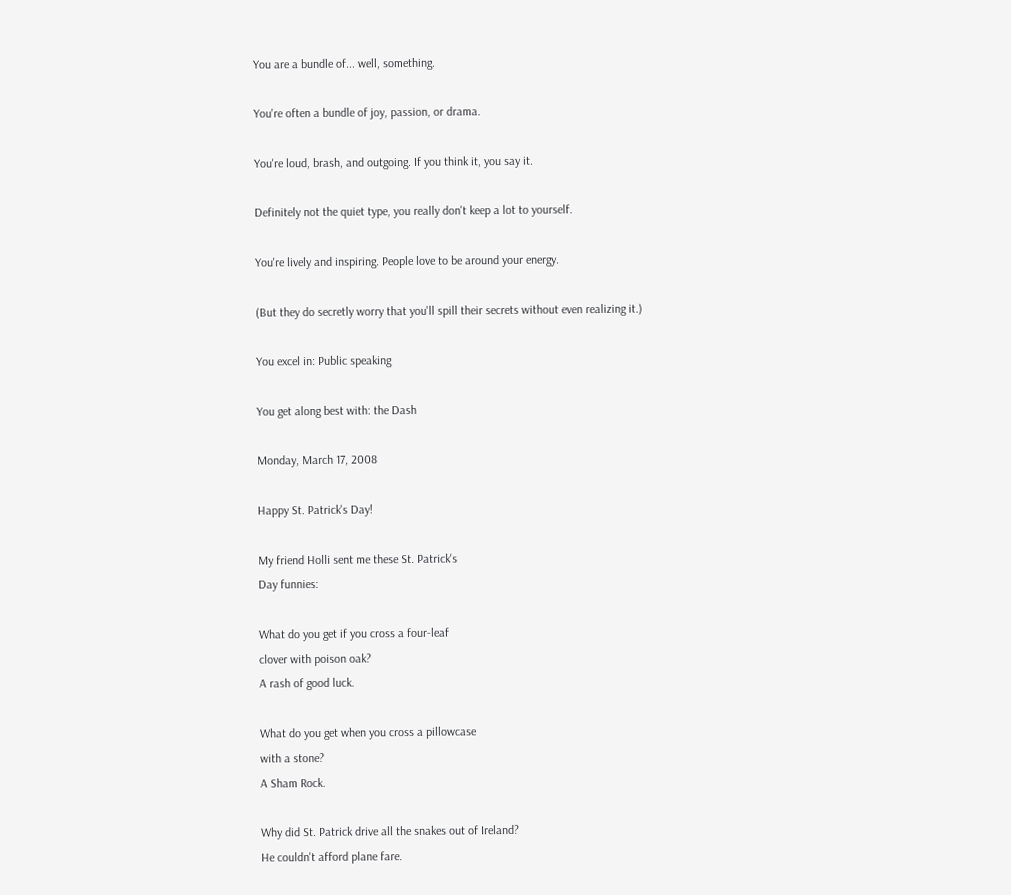You are a bundle of... well, something.

You're often a bundle of joy, passion, or drama.

You're loud, brash, and outgoing. If you think it, you say it.

Definitely not the quiet type, you really don't keep a lot to yourself.

You're lively and inspiring. People love to be around your energy.

(But they do secretly worry that you'll spill their secrets without even realizing it.)

You excel in: Public speaking

You get along best with: the Dash

Monday, March 17, 2008

Happy St. Patrick's Day!

My friend Holli sent me these St. Patrick's
Day funnies:

What do you get if you cross a four-leaf
clover with poison oak?
A rash of good luck.

What do you get when you cross a pillowcase
with a stone?
A Sham Rock.

Why did St. Patrick drive all the snakes out of Ireland?
He couldn't afford plane fare.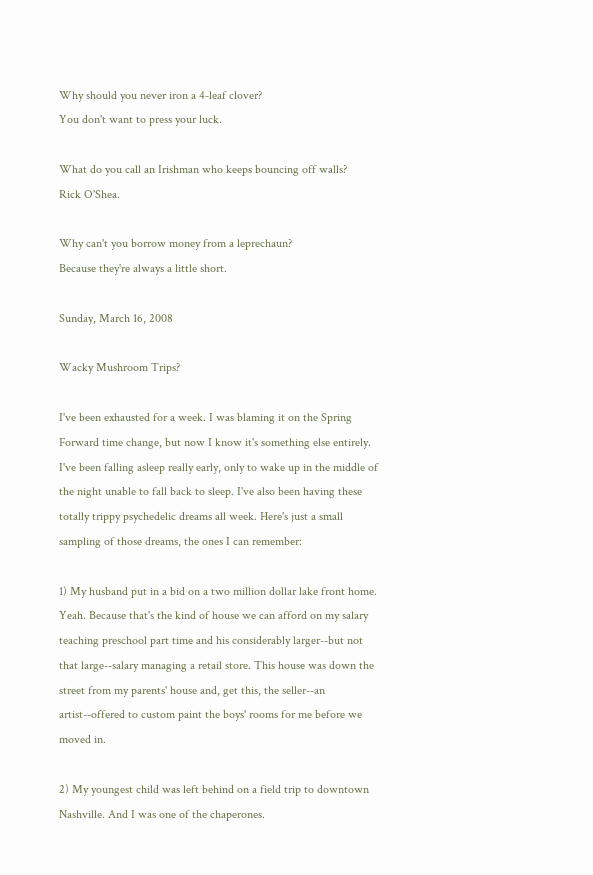Why should you never iron a 4-leaf clover?
You don't want to press your luck.

What do you call an Irishman who keeps bouncing off walls?
Rick O'Shea.

Why can't you borrow money from a leprechaun?
Because they're always a little short.

Sunday, March 16, 2008

Wacky Mushroom Trips?

I've been exhausted for a week. I was blaming it on the Spring Forward time change, but now I know it's something else entirely. I've been falling asleep really early, only to wake up in the middle of the night unable to fall back to sleep. I've also been having these totally trippy psychedelic dreams all week. Here's just a small sampling of those dreams, the ones I can remember:

1) My husband put in a bid on a two million dollar lake front home. Yeah. Because that's the kind of house we can afford on my salary teaching preschool part time and his considerably larger--but not that large--salary managing a retail store. This house was down the street from my parents' house and, get this, the seller--an artist--offered to custom paint the boys' rooms for me before we moved in.

2) My youngest child was left behind on a field trip to downtown Nashville. And I was one of the chaperones.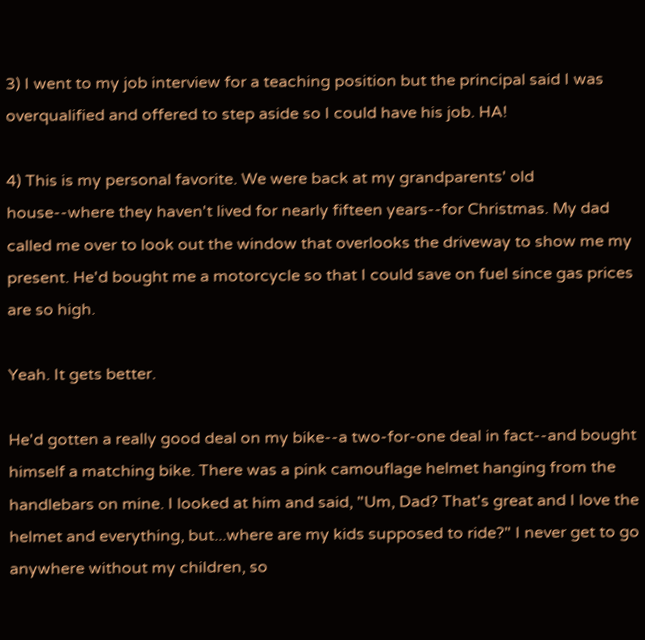3) I went to my job interview for a teaching position but the principal said I was overqualified and offered to step aside so I could have his job. HA!

4) This is my personal favorite. We were back at my grandparents' old house--where they haven't lived for nearly fifteen years--for Christmas. My dad called me over to look out the window that overlooks the driveway to show me my present. He'd bought me a motorcycle so that I could save on fuel since gas prices are so high.

Yeah. It gets better.

He'd gotten a really good deal on my bike--a two-for-one deal in fact--and bought himself a matching bike. There was a pink camouflage helmet hanging from the handlebars on mine. I looked at him and said, "Um, Dad? That's great and I love the helmet and everything, but...where are my kids supposed to ride?" I never get to go anywhere without my children, so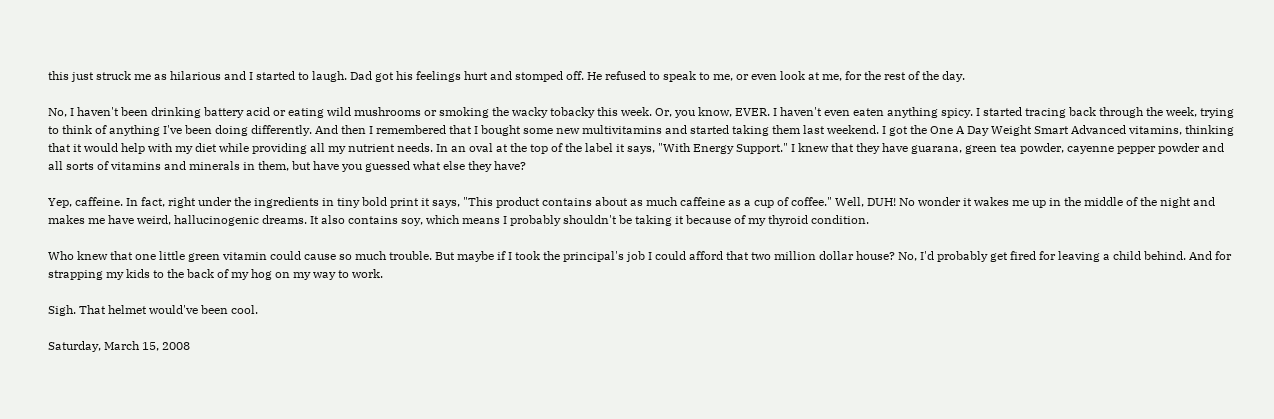this just struck me as hilarious and I started to laugh. Dad got his feelings hurt and stomped off. He refused to speak to me, or even look at me, for the rest of the day.

No, I haven't been drinking battery acid or eating wild mushrooms or smoking the wacky tobacky this week. Or, you know, EVER. I haven't even eaten anything spicy. I started tracing back through the week, trying to think of anything I've been doing differently. And then I remembered that I bought some new multivitamins and started taking them last weekend. I got the One A Day Weight Smart Advanced vitamins, thinking that it would help with my diet while providing all my nutrient needs. In an oval at the top of the label it says, "With Energy Support." I knew that they have guarana, green tea powder, cayenne pepper powder and all sorts of vitamins and minerals in them, but have you guessed what else they have?

Yep, caffeine. In fact, right under the ingredients in tiny bold print it says, "This product contains about as much caffeine as a cup of coffee." Well, DUH! No wonder it wakes me up in the middle of the night and makes me have weird, hallucinogenic dreams. It also contains soy, which means I probably shouldn't be taking it because of my thyroid condition.

Who knew that one little green vitamin could cause so much trouble. But maybe if I took the principal's job I could afford that two million dollar house? No, I'd probably get fired for leaving a child behind. And for strapping my kids to the back of my hog on my way to work.

Sigh. That helmet would've been cool.

Saturday, March 15, 2008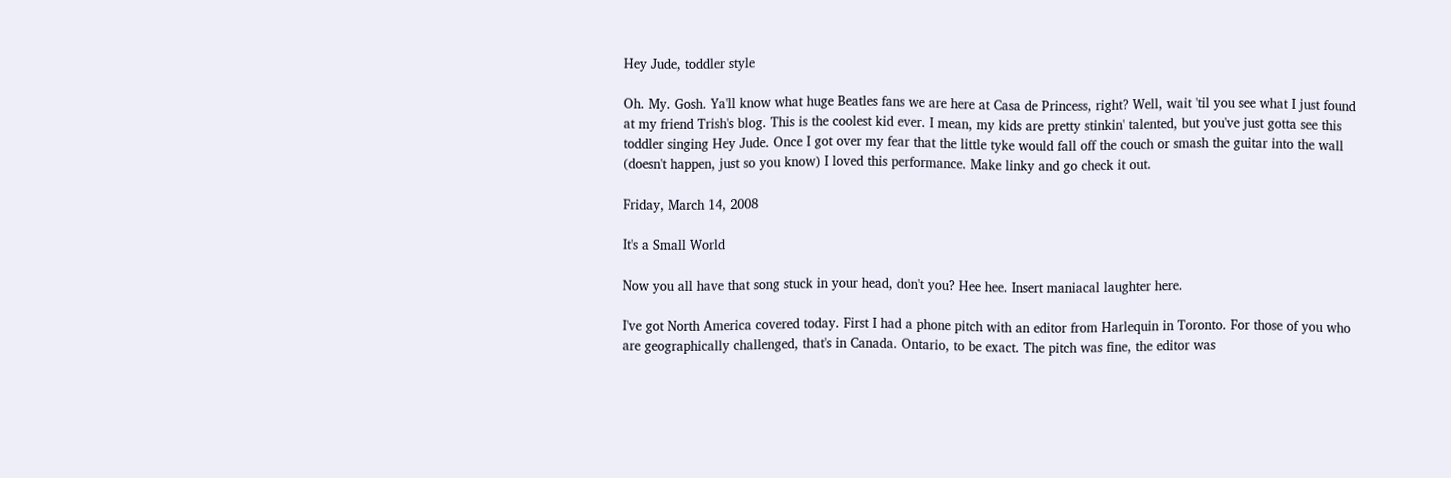Hey Jude, toddler style

Oh. My. Gosh. Ya'll know what huge Beatles fans we are here at Casa de Princess, right? Well, wait 'til you see what I just found at my friend Trish's blog. This is the coolest kid ever. I mean, my kids are pretty stinkin' talented, but you've just gotta see this toddler singing Hey Jude. Once I got over my fear that the little tyke would fall off the couch or smash the guitar into the wall (doesn't happen, just so you know) I loved this performance. Make linky and go check it out.

Friday, March 14, 2008

It's a Small World

Now you all have that song stuck in your head, don't you? Hee hee. Insert maniacal laughter here.

I've got North America covered today. First I had a phone pitch with an editor from Harlequin in Toronto. For those of you who are geographically challenged, that's in Canada. Ontario, to be exact. The pitch was fine, the editor was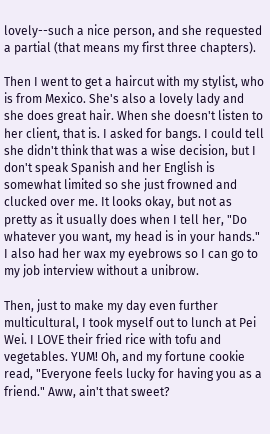lovely--such a nice person, and she requested a partial (that means my first three chapters).

Then I went to get a haircut with my stylist, who is from Mexico. She's also a lovely lady and she does great hair. When she doesn't listen to her client, that is. I asked for bangs. I could tell she didn't think that was a wise decision, but I don't speak Spanish and her English is somewhat limited so she just frowned and clucked over me. It looks okay, but not as pretty as it usually does when I tell her, "Do whatever you want, my head is in your hands." I also had her wax my eyebrows so I can go to my job interview without a unibrow.

Then, just to make my day even further multicultural, I took myself out to lunch at Pei Wei. I LOVE their fried rice with tofu and vegetables. YUM! Oh, and my fortune cookie read, "Everyone feels lucky for having you as a friend." Aww, ain't that sweet?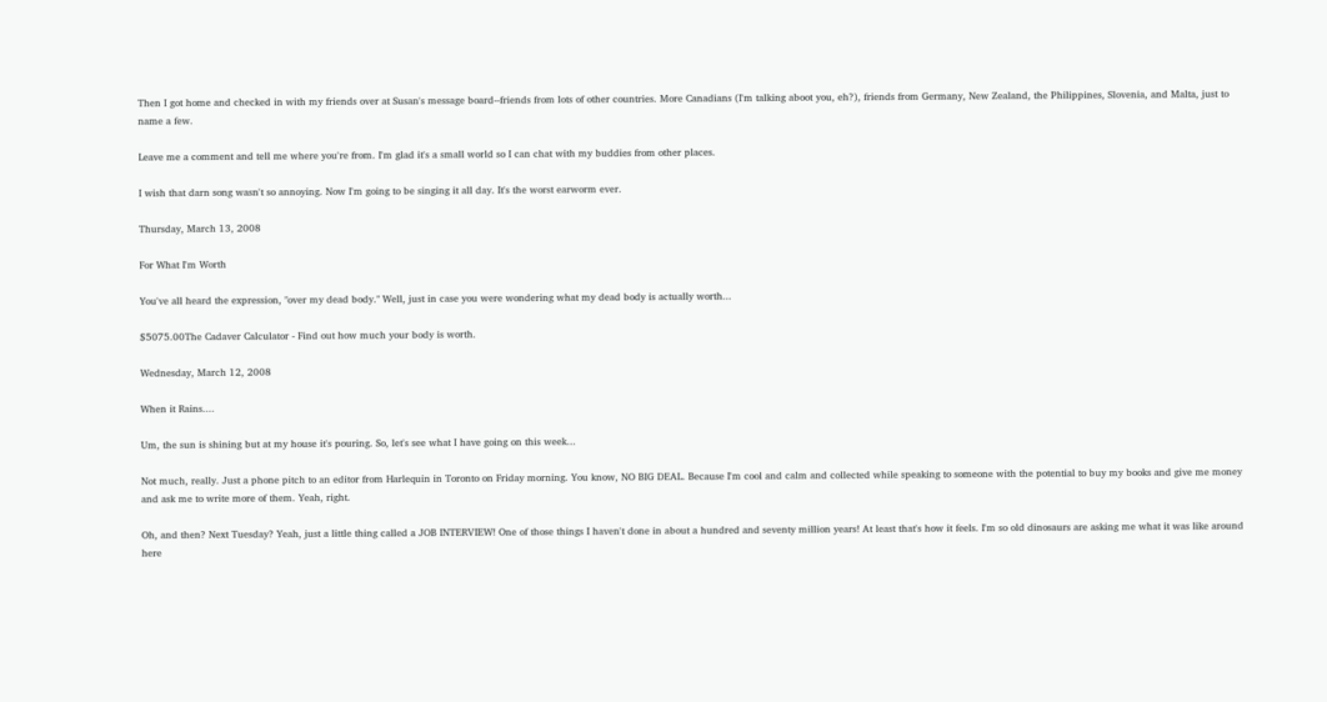Then I got home and checked in with my friends over at Susan's message board--friends from lots of other countries. More Canadians (I'm talking aboot you, eh?), friends from Germany, New Zealand, the Philippines, Slovenia, and Malta, just to name a few.

Leave me a comment and tell me where you're from. I'm glad it's a small world so I can chat with my buddies from other places.

I wish that darn song wasn't so annoying. Now I'm going to be singing it all day. It's the worst earworm ever.

Thursday, March 13, 2008

For What I'm Worth

You've all heard the expression, "over my dead body." Well, just in case you were wondering what my dead body is actually worth...

$5075.00The Cadaver Calculator - Find out how much your body is worth.

Wednesday, March 12, 2008

When it Rains....

Um, the sun is shining but at my house it's pouring. So, let's see what I have going on this week...

Not much, really. Just a phone pitch to an editor from Harlequin in Toronto on Friday morning. You know, NO BIG DEAL. Because I'm cool and calm and collected while speaking to someone with the potential to buy my books and give me money and ask me to write more of them. Yeah, right.

Oh, and then? Next Tuesday? Yeah, just a little thing called a JOB INTERVIEW! One of those things I haven't done in about a hundred and seventy million years! At least that's how it feels. I'm so old dinosaurs are asking me what it was like around here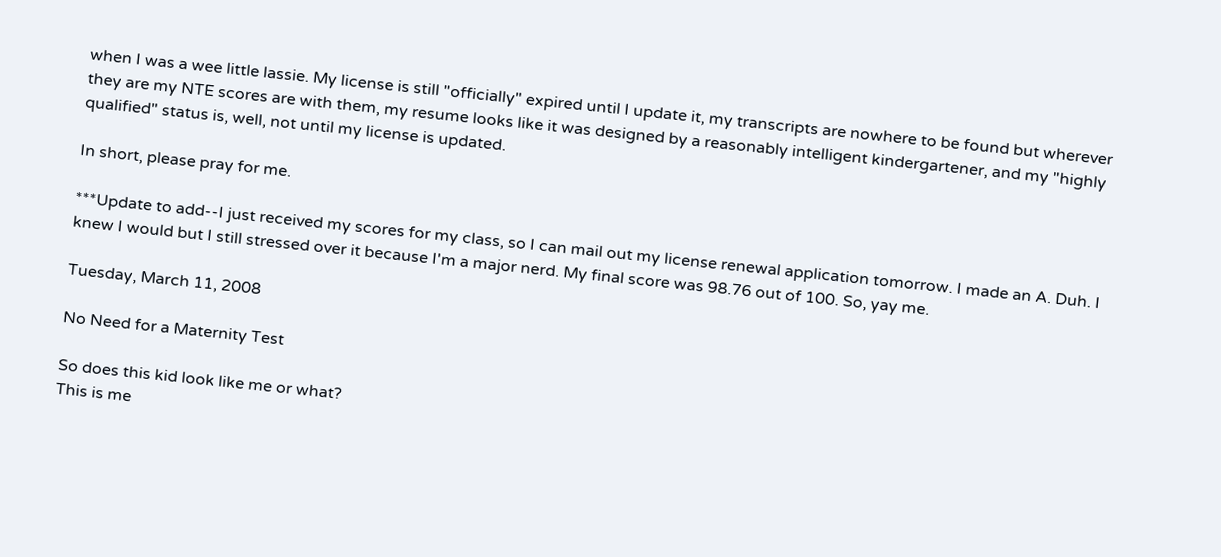when I was a wee little lassie. My license is still "officially" expired until I update it, my transcripts are nowhere to be found but wherever they are my NTE scores are with them, my resume looks like it was designed by a reasonably intelligent kindergartener, and my "highly qualified" status is, well, not until my license is updated.

In short, please pray for me.

***Update to add--I just received my scores for my class, so I can mail out my license renewal application tomorrow. I made an A. Duh. I knew I would but I still stressed over it because I'm a major nerd. My final score was 98.76 out of 100. So, yay me.

Tuesday, March 11, 2008

No Need for a Maternity Test

So does this kid look like me or what?
This is me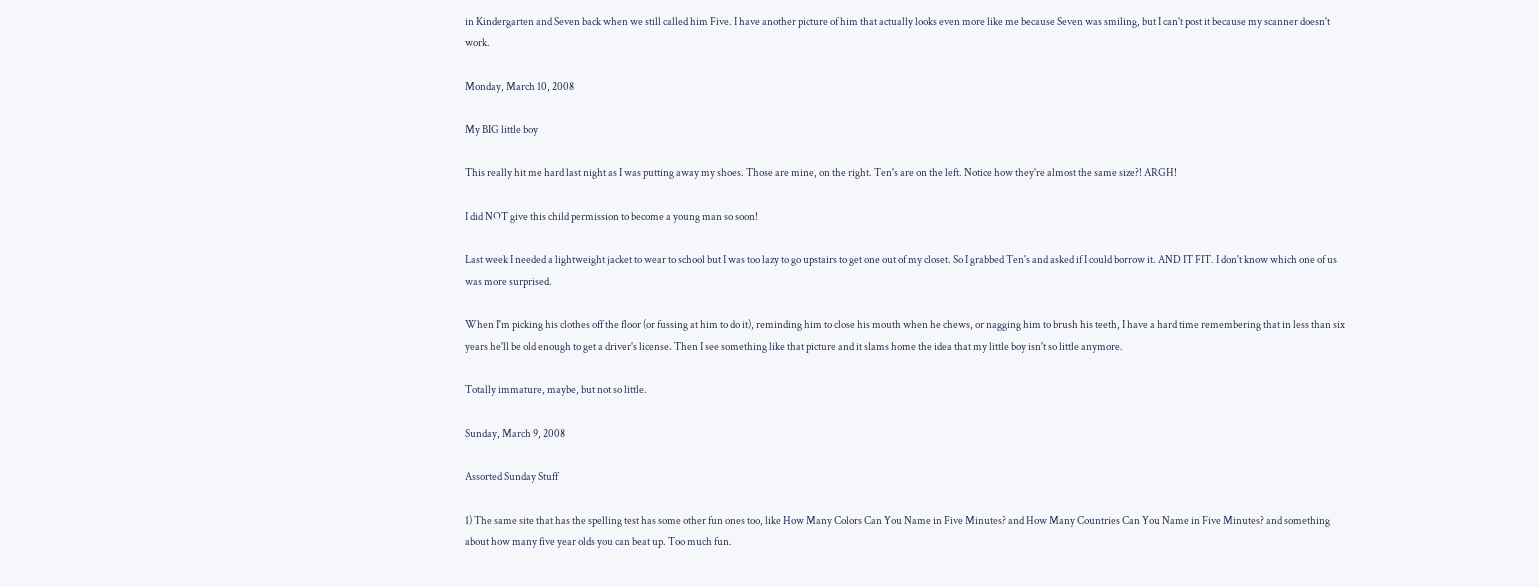in Kindergarten and Seven back when we still called him Five. I have another picture of him that actually looks even more like me because Seven was smiling, but I can't post it because my scanner doesn't work.

Monday, March 10, 2008

My BIG little boy

This really hit me hard last night as I was putting away my shoes. Those are mine, on the right. Ten's are on the left. Notice how they're almost the same size?! ARGH!

I did NOT give this child permission to become a young man so soon!

Last week I needed a lightweight jacket to wear to school but I was too lazy to go upstairs to get one out of my closet. So I grabbed Ten's and asked if I could borrow it. AND IT FIT. I don't know which one of us was more surprised.

When I'm picking his clothes off the floor (or fussing at him to do it), reminding him to close his mouth when he chews, or nagging him to brush his teeth, I have a hard time remembering that in less than six years he'll be old enough to get a driver's license. Then I see something like that picture and it slams home the idea that my little boy isn't so little anymore.

Totally immature, maybe, but not so little.

Sunday, March 9, 2008

Assorted Sunday Stuff

1) The same site that has the spelling test has some other fun ones too, like How Many Colors Can You Name in Five Minutes? and How Many Countries Can You Name in Five Minutes? and something about how many five year olds you can beat up. Too much fun.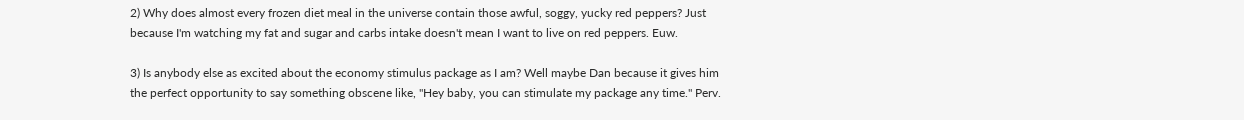2) Why does almost every frozen diet meal in the universe contain those awful, soggy, yucky red peppers? Just because I'm watching my fat and sugar and carbs intake doesn't mean I want to live on red peppers. Euw.

3) Is anybody else as excited about the economy stimulus package as I am? Well maybe Dan because it gives him the perfect opportunity to say something obscene like, "Hey baby, you can stimulate my package any time." Perv.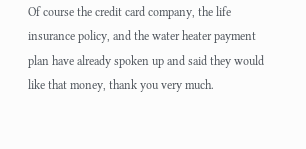Of course the credit card company, the life insurance policy, and the water heater payment plan have already spoken up and said they would like that money, thank you very much.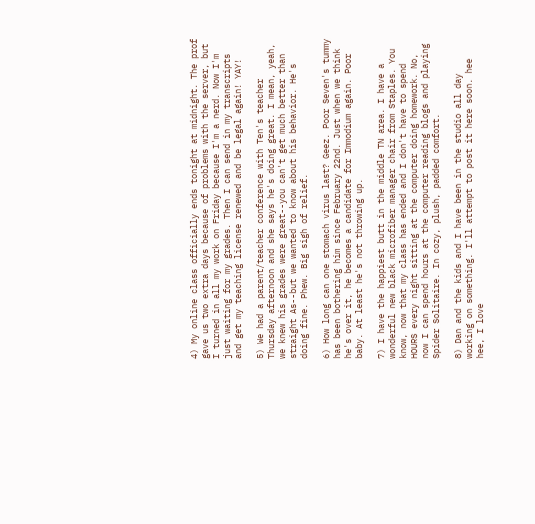4) My online class officially ends tonight at midnight. The prof gave us two extra days because of problems with the server, but I turned in all my work on Friday because I'm a nerd. Now I'm just waiting for my grades. Then I can send in my transcripts and get my teaching license renewed and be legal again! YAY!

5) We had a parent/teacher conference with Ten's teacher Thursday afternoon and she says he's doing great. I mean, yeah, we knew his grades were great--you can't get much better than straight As--but we wanted to know about his behavior. He's doing fine. Phew. Big sigh of relief.

6) How long can one stomach virus last? Geez. Poor Seven's tummy has been bothering him since February 22nd. Just when we think he's over it, he becomes a candidate for Immodium again. Poor baby. At least he's not throwing up.

7) I have the happiest butt in the middle TN area. I have a wonderful new black microfiber manager chair from Staples. You know, now that my class has ended and I don't have to spend HOURS every night sitting at the computer doing homework. No, now I can spend hours at the computer reading blogs and playing Spider Solitaire. In cozy, plush, padded comfort.

8) Dan and the kids and I have been in the studio all day working on something. I'll attempt to post it here soon. hee hee, I love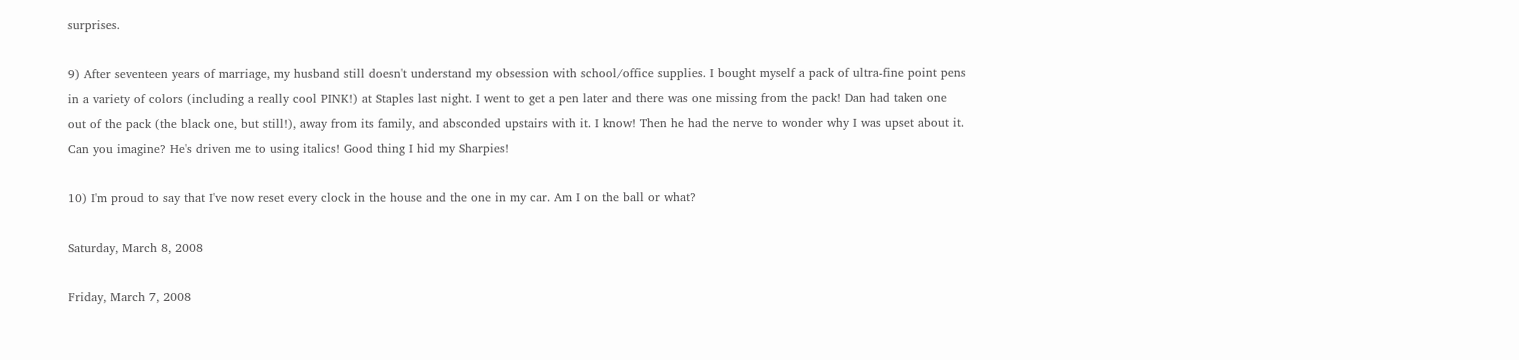surprises.

9) After seventeen years of marriage, my husband still doesn't understand my obsession with school/office supplies. I bought myself a pack of ultra-fine point pens in a variety of colors (including a really cool PINK!) at Staples last night. I went to get a pen later and there was one missing from the pack! Dan had taken one out of the pack (the black one, but still!), away from its family, and absconded upstairs with it. I know! Then he had the nerve to wonder why I was upset about it. Can you imagine? He's driven me to using italics! Good thing I hid my Sharpies!

10) I'm proud to say that I've now reset every clock in the house and the one in my car. Am I on the ball or what?

Saturday, March 8, 2008

Friday, March 7, 2008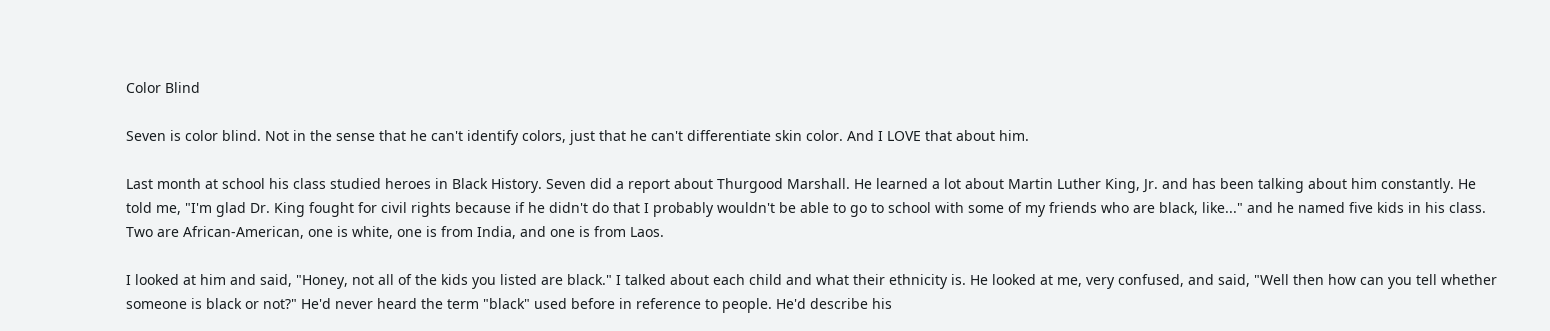Color Blind

Seven is color blind. Not in the sense that he can't identify colors, just that he can't differentiate skin color. And I LOVE that about him.

Last month at school his class studied heroes in Black History. Seven did a report about Thurgood Marshall. He learned a lot about Martin Luther King, Jr. and has been talking about him constantly. He told me, "I'm glad Dr. King fought for civil rights because if he didn't do that I probably wouldn't be able to go to school with some of my friends who are black, like..." and he named five kids in his class. Two are African-American, one is white, one is from India, and one is from Laos.

I looked at him and said, "Honey, not all of the kids you listed are black." I talked about each child and what their ethnicity is. He looked at me, very confused, and said, "Well then how can you tell whether someone is black or not?" He'd never heard the term "black" used before in reference to people. He'd describe his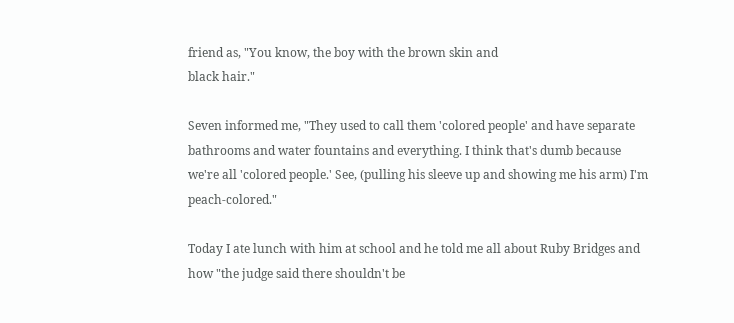friend as, "You know, the boy with the brown skin and
black hair."

Seven informed me, "They used to call them 'colored people' and have separate bathrooms and water fountains and everything. I think that's dumb because we're all 'colored people.' See, (pulling his sleeve up and showing me his arm) I'm peach-colored."

Today I ate lunch with him at school and he told me all about Ruby Bridges and how "the judge said there shouldn't be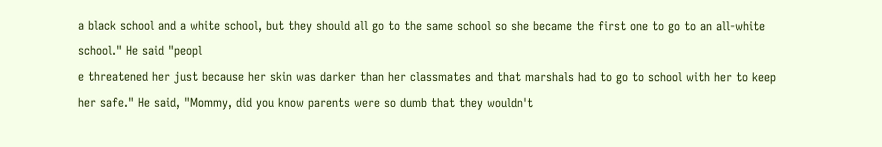a black school and a white school, but they should all go to the same school so she became the first one to go to an all-white school." He said "peopl
e threatened her just because her skin was darker than her classmates and that marshals had to go to school with her to keep her safe." He said, "Mommy, did you know parents were so dumb that they wouldn't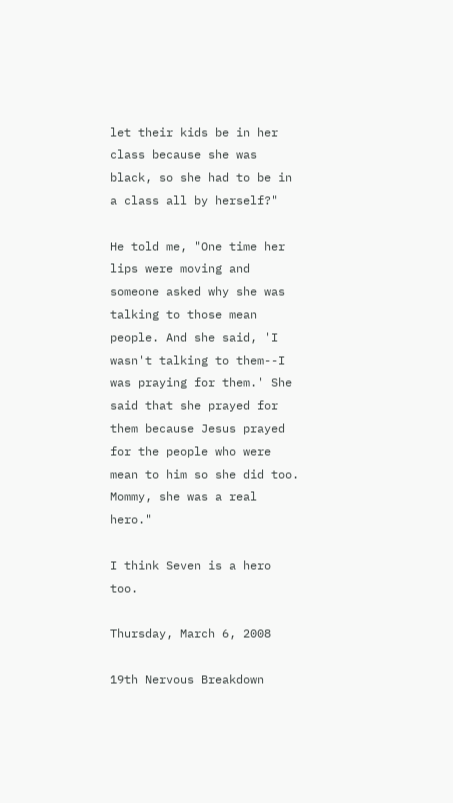let their kids be in her class because she was black, so she had to be in a class all by herself?"

He told me, "One time her lips were moving and someone asked why she was talking to those mean people. And she said, 'I wasn't talking to them--I was praying for them.' She said that she prayed for them because Jesus prayed for the people who were mean to him so she did too. Mommy, she was a real hero."

I think Seven is a hero too.

Thursday, March 6, 2008

19th Nervous Breakdown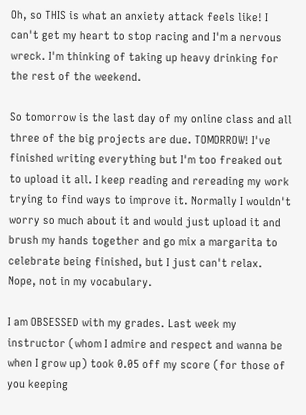Oh, so THIS is what an anxiety attack feels like! I can't get my heart to stop racing and I'm a nervous wreck. I'm thinking of taking up heavy drinking for the rest of the weekend.

So tomorrow is the last day of my online class and all three of the big projects are due. TOMORROW! I've finished writing everything but I'm too freaked out to upload it all. I keep reading and rereading my work trying to find ways to improve it. Normally I wouldn't worry so much about it and would just upload it and brush my hands together and go mix a margarita to celebrate being finished, but I just can't relax. Nope, not in my vocabulary.

I am OBSESSED with my grades. Last week my instructor (whom I admire and respect and wanna be when I grow up) took 0.05 off my score (for those of you keeping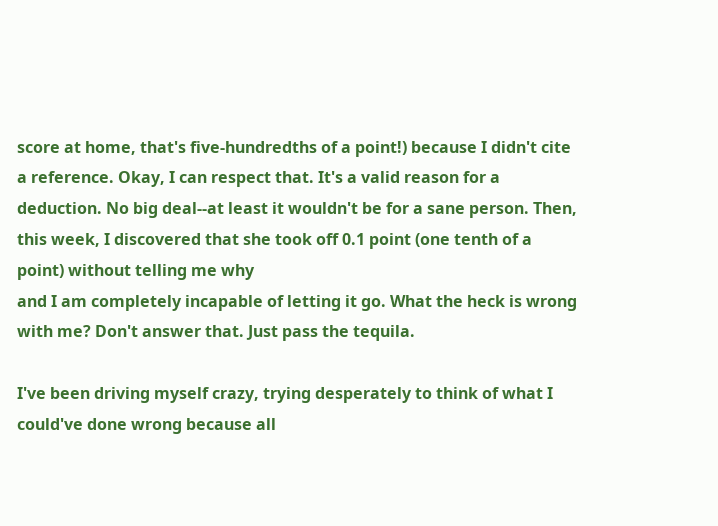score at home, that's five-hundredths of a point!) because I didn't cite a reference. Okay, I can respect that. It's a valid reason for a deduction. No big deal--at least it wouldn't be for a sane person. Then, this week, I discovered that she took off 0.1 point (one tenth of a point) without telling me why
and I am completely incapable of letting it go. What the heck is wrong with me? Don't answer that. Just pass the tequila.

I've been driving myself crazy, trying desperately to think of what I could've done wrong because all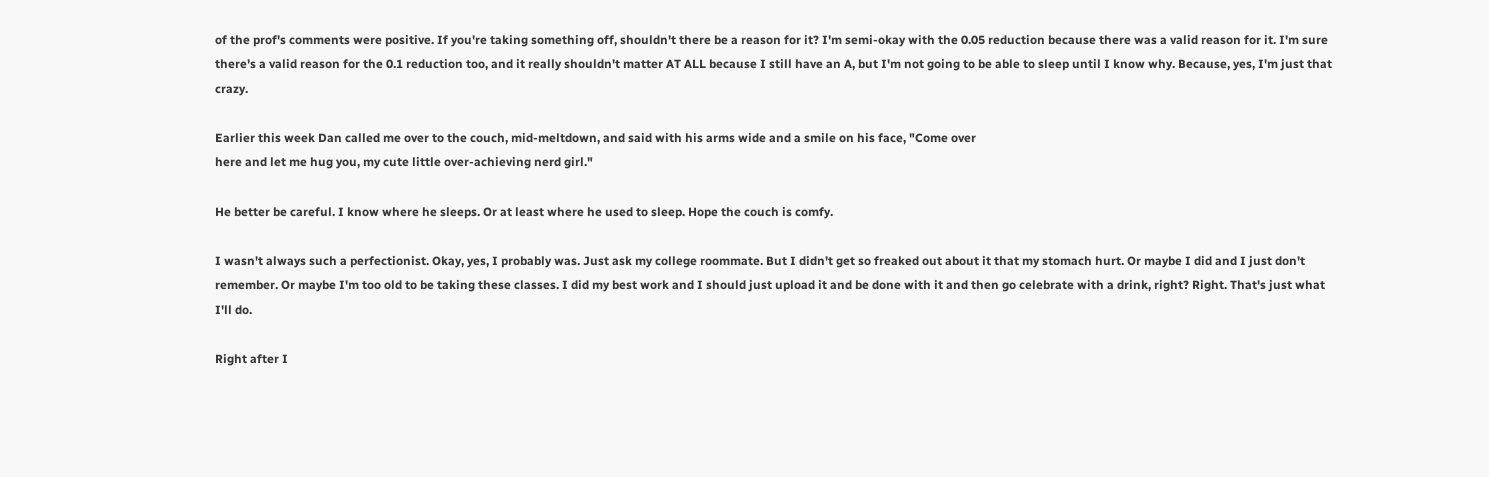of the prof's comments were positive. If you're taking something off, shouldn't there be a reason for it? I'm semi-okay with the 0.05 reduction because there was a valid reason for it. I'm sure there's a valid reason for the 0.1 reduction too, and it really shouldn't matter AT ALL because I still have an A, but I'm not going to be able to sleep until I know why. Because, yes, I'm just that crazy.

Earlier this week Dan called me over to the couch, mid-meltdown, and said with his arms wide and a smile on his face, "Come over
here and let me hug you, my cute little over-achieving nerd girl."

He better be careful. I know where he sleeps. Or at least where he used to sleep. Hope the couch is comfy.

I wasn't always such a perfectionist. Okay, yes, I probably was. Just ask my college roommate. But I didn't get so freaked out about it that my stomach hurt. Or maybe I did and I just don't remember. Or maybe I'm too old to be taking these classes. I did my best work and I should just upload it and be done with it and then go celebrate with a drink, right? Right. That's just what I'll do.

Right after I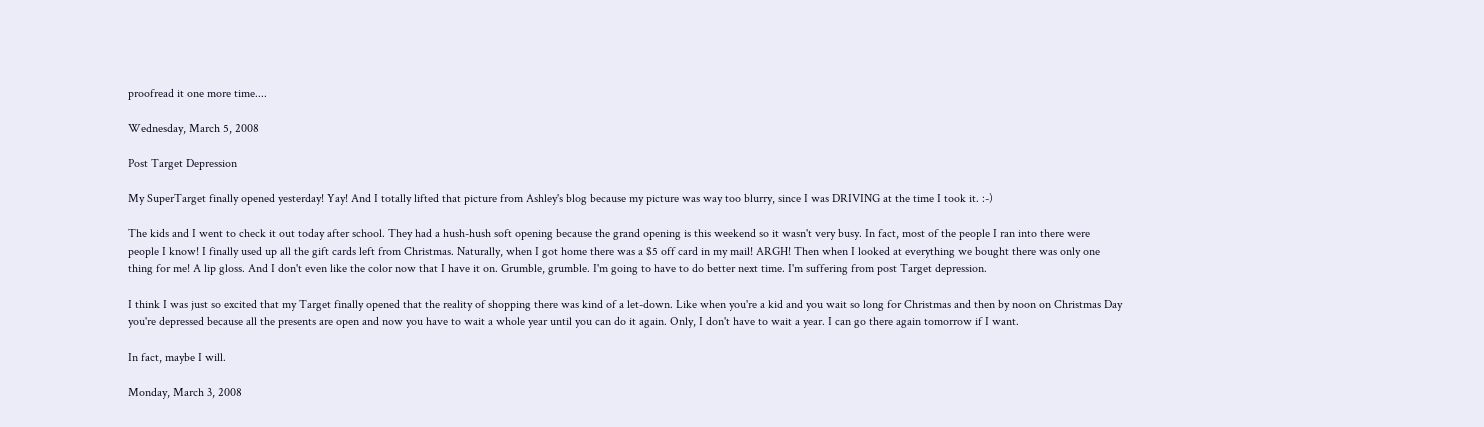proofread it one more time....

Wednesday, March 5, 2008

Post Target Depression

My SuperTarget finally opened yesterday! Yay! And I totally lifted that picture from Ashley's blog because my picture was way too blurry, since I was DRIVING at the time I took it. :-)

The kids and I went to check it out today after school. They had a hush-hush soft opening because the grand opening is this weekend so it wasn't very busy. In fact, most of the people I ran into there were people I know! I finally used up all the gift cards left from Christmas. Naturally, when I got home there was a $5 off card in my mail! ARGH! Then when I looked at everything we bought there was only one thing for me! A lip gloss. And I don't even like the color now that I have it on. Grumble, grumble. I'm going to have to do better next time. I'm suffering from post Target depression.

I think I was just so excited that my Target finally opened that the reality of shopping there was kind of a let-down. Like when you're a kid and you wait so long for Christmas and then by noon on Christmas Day you're depressed because all the presents are open and now you have to wait a whole year until you can do it again. Only, I don't have to wait a year. I can go there again tomorrow if I want.

In fact, maybe I will.

Monday, March 3, 2008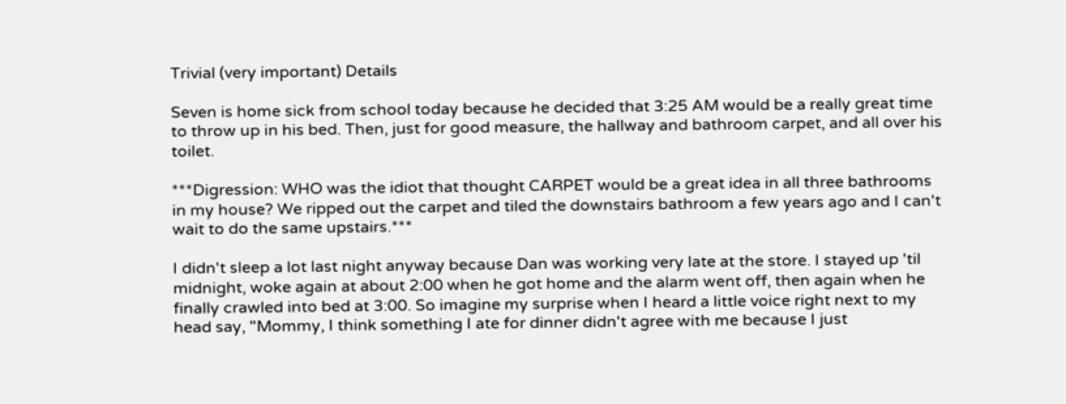Trivial (very important) Details

Seven is home sick from school today because he decided that 3:25 AM would be a really great time to throw up in his bed. Then, just for good measure, the hallway and bathroom carpet, and all over his toilet.

***Digression: WHO was the idiot that thought CARPET would be a great idea in all three bathrooms in my house? We ripped out the carpet and tiled the downstairs bathroom a few years ago and I can't wait to do the same upstairs.***

I didn't sleep a lot last night anyway because Dan was working very late at the store. I stayed up 'til midnight, woke again at about 2:00 when he got home and the alarm went off, then again when he finally crawled into bed at 3:00. So imagine my surprise when I heard a little voice right next to my head say, "Mommy, I think something I ate for dinner didn't agree with me because I just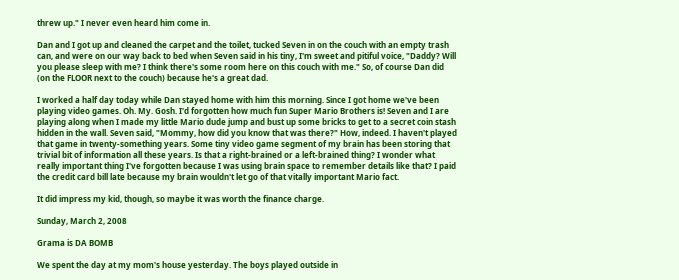threw up." I never even heard him come in.

Dan and I got up and cleaned the carpet and the toilet, tucked Seven in on the couch with an empty trash can, and were on our way back to bed when Seven said in his tiny, I'm sweet and pitiful voice, "Daddy? Will you please sleep with me? I think there's some room here on this couch with me." So, of course Dan did (on the FLOOR next to the couch) because he's a great dad.

I worked a half day today while Dan stayed home with him this morning. Since I got home we've been playing video games. Oh. My. Gosh. I'd forgotten how much fun Super Mario Brothers is! Seven and I are playing along when I made my little Mario dude jump and bust up some bricks to get to a secret coin stash hidden in the wall. Seven said, "Mommy, how did you know that was there?" How, indeed. I haven't played that game in twenty-something years. Some tiny video game segment of my brain has been storing that trivial bit of information all these years. Is that a right-brained or a left-brained thing? I wonder what really important thing I've forgotten because I was using brain space to remember details like that? I paid the credit card bill late because my brain wouldn't let go of that vitally important Mario fact.

It did impress my kid, though, so maybe it was worth the finance charge.

Sunday, March 2, 2008

Grama is DA BOMB

We spent the day at my mom's house yesterday. The boys played outside in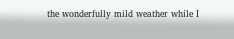the wonderfully mild weather while I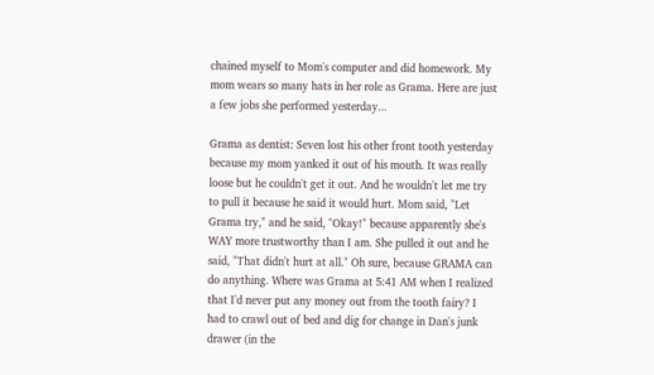chained myself to Mom's computer and did homework. My mom wears so many hats in her role as Grama. Here are just a few jobs she performed yesterday...

Grama as dentist: Seven lost his other front tooth yesterday because my mom yanked it out of his mouth. It was really loose but he couldn't get it out. And he wouldn't let me try to pull it because he said it would hurt. Mom said, "Let Grama try," and he said, "Okay!" because apparently she's WAY more trustworthy than I am. She pulled it out and he said, "That didn't hurt at all." Oh sure, because GRAMA can do anything. Where was Grama at 5:41 AM when I realized that I'd never put any money out from the tooth fairy? I had to crawl out of bed and dig for change in Dan's junk drawer (in the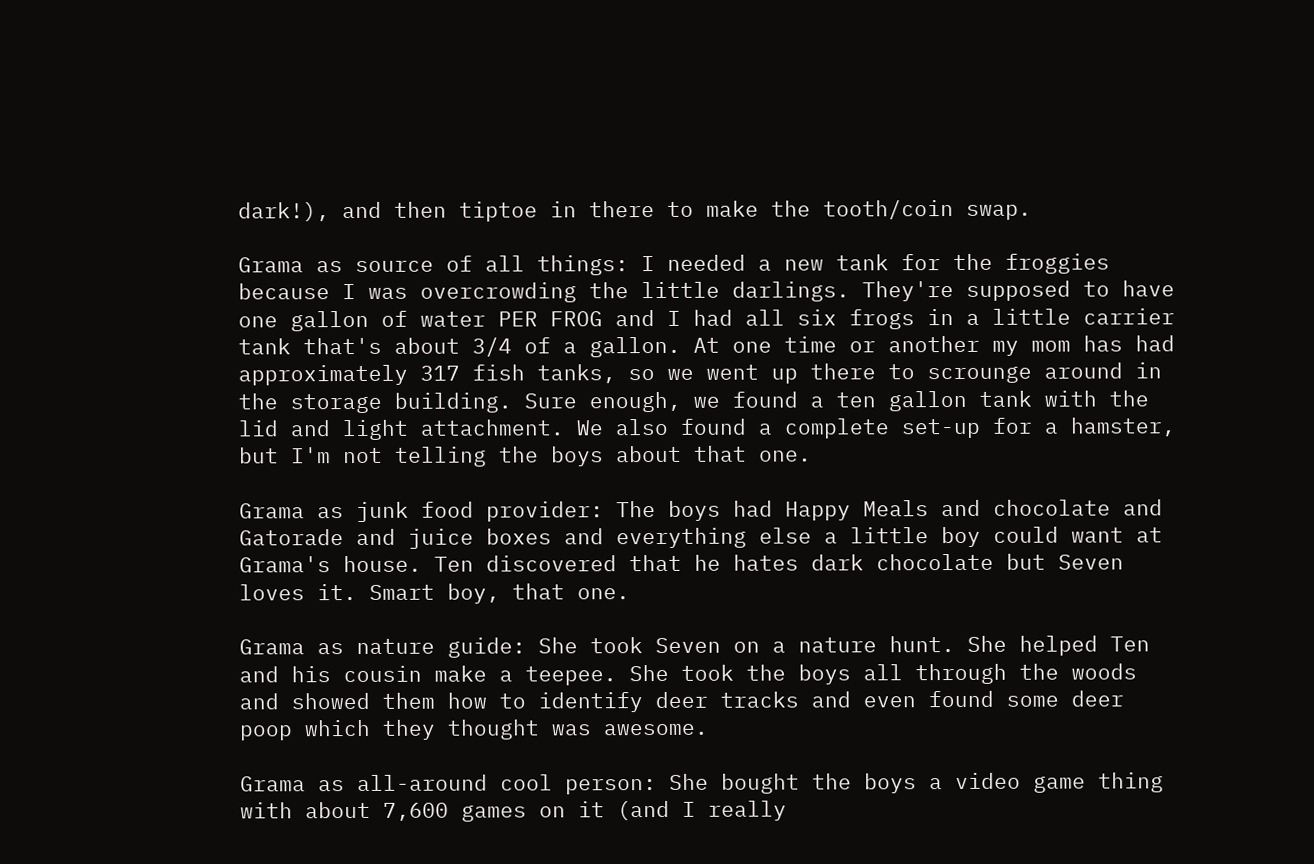dark!), and then tiptoe in there to make the tooth/coin swap.

Grama as source of all things: I needed a new tank for the froggies because I was overcrowding the little darlings. They're supposed to have one gallon of water PER FROG and I had all six frogs in a little carrier tank that's about 3/4 of a gallon. At one time or another my mom has had approximately 317 fish tanks, so we went up there to scrounge around in the storage building. Sure enough, we found a ten gallon tank with the lid and light attachment. We also found a complete set-up for a hamster, but I'm not telling the boys about that one.

Grama as junk food provider: The boys had Happy Meals and chocolate and Gatorade and juice boxes and everything else a little boy could want at Grama's house. Ten discovered that he hates dark chocolate but Seven loves it. Smart boy, that one.

Grama as nature guide: She took Seven on a nature hunt. She helped Ten and his cousin make a teepee. She took the boys all through the woods and showed them how to identify deer tracks and even found some deer poop which they thought was awesome.

Grama as all-around cool person: She bought the boys a video game thing with about 7,600 games on it (and I really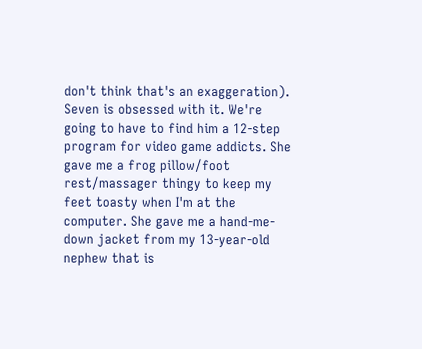don't think that's an exaggeration). Seven is obsessed with it. We're going to have to find him a 12-step program for video game addicts. She gave me a frog pillow/foot rest/massager thingy to keep my feet toasty when I'm at the computer. She gave me a hand-me-down jacket from my 13-year-old nephew that is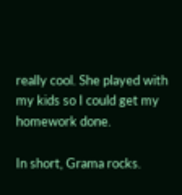really cool. She played with my kids so I could get my homework done.

In short, Grama rocks.